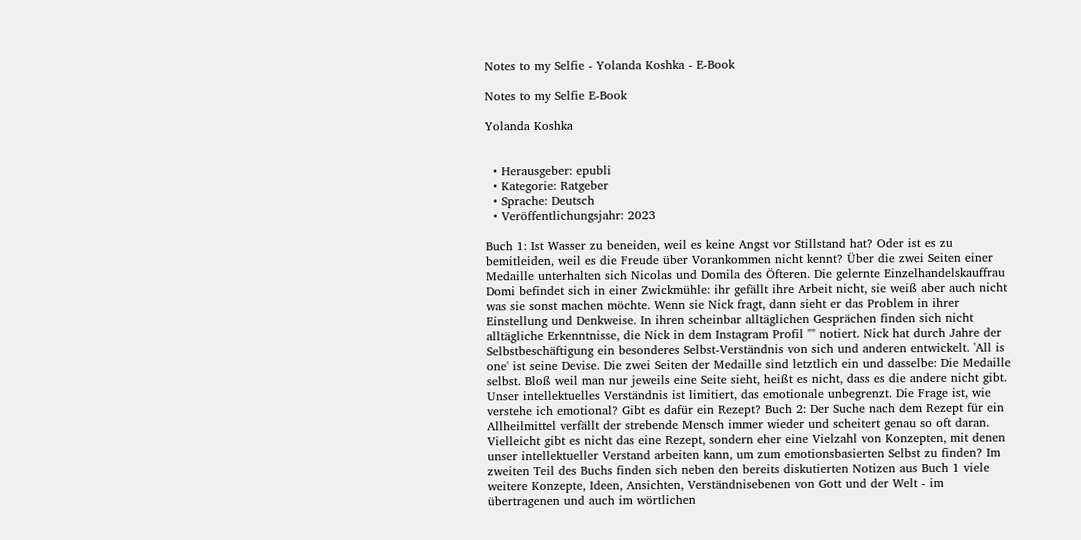Notes to my Selfie - Yolanda Koshka - E-Book

Notes to my Selfie E-Book

Yolanda Koshka


  • Herausgeber: epubli
  • Kategorie: Ratgeber
  • Sprache: Deutsch
  • Veröffentlichungsjahr: 2023

Buch 1: Ist Wasser zu beneiden, weil es keine Angst vor Stillstand hat? Oder ist es zu bemitleiden, weil es die Freude über Vorankommen nicht kennt? Über die zwei Seiten einer Medaille unterhalten sich Nicolas und Domila des Öfteren. Die gelernte Einzelhandelskauffrau Domi befindet sich in einer Zwickmühle: ihr gefällt ihre Arbeit nicht, sie weiß aber auch nicht was sie sonst machen möchte. Wenn sie Nick fragt, dann sieht er das Problem in ihrer Einstellung und Denkweise. In ihren scheinbar alltäglichen Gesprächen finden sich nicht alltägliche Erkenntnisse, die Nick in dem Instagram Profil "" notiert. Nick hat durch Jahre der Selbstbeschäftigung ein besonderes Selbst-Verständnis von sich und anderen entwickelt. 'All is one' ist seine Devise. Die zwei Seiten der Medaille sind letztlich ein und dasselbe: Die Medaille selbst. Bloß weil man nur jeweils eine Seite sieht, heißt es nicht, dass es die andere nicht gibt. Unser intellektuelles Verständnis ist limitiert, das emotionale unbegrenzt. Die Frage ist, wie verstehe ich emotional? Gibt es dafür ein Rezept? Buch 2: Der Suche nach dem Rezept für ein Allheilmittel verfällt der strebende Mensch immer wieder und scheitert genau so oft daran. Vielleicht gibt es nicht das eine Rezept, sondern eher eine Vielzahl von Konzepten, mit denen unser intellektueller Verstand arbeiten kann, um zum emotionsbasierten Selbst zu finden? Im zweiten Teil des Buchs finden sich neben den bereits diskutierten Notizen aus Buch 1 viele weitere Konzepte, Ideen, Ansichten, Verständnisebenen von Gott und der Welt - im übertragenen und auch im wörtlichen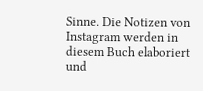Sinne. Die Notizen von Instagram werden in diesem Buch elaboriert und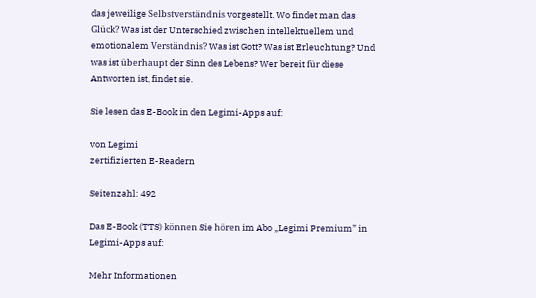das jeweilige Selbstverständnis vorgestellt. Wo findet man das Glück? Was ist der Unterschied zwischen intellektuellem und emotionalem Verständnis? Was ist Gott? Was ist Erleuchtung? Und was ist überhaupt der Sinn des Lebens? Wer bereit für diese Antworten ist, findet sie.

Sie lesen das E-Book in den Legimi-Apps auf:

von Legimi
zertifizierten E-Readern

Seitenzahl: 492

Das E-Book (TTS) können Sie hören im Abo „Legimi Premium” in Legimi-Apps auf:

Mehr Informationen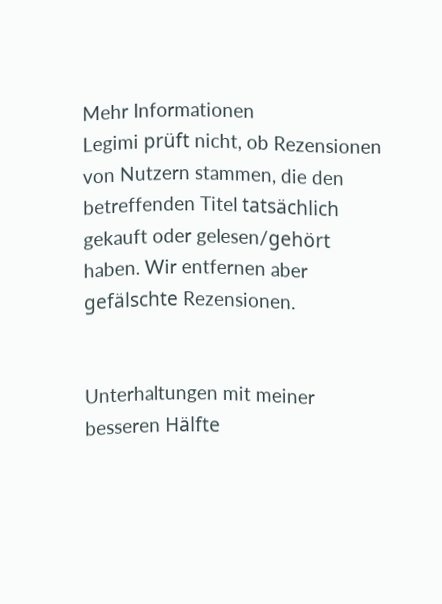Mehr Informationen
Legimi prüft nicht, ob Rezensionen von Nutzern stammen, die den betreffenden Titel tatsächlich gekauft oder gelesen/gehört haben. Wir entfernen aber gefälschte Rezensionen.


Unterhaltungen mit meiner besseren Hälfte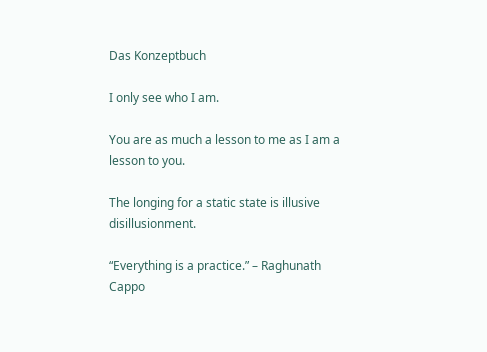Das Konzeptbuch

I only see who I am.

You are as much a lesson to me as I am a lesson to you.

The longing for a static state is illusive disillusionment.

“Everything is a practice.” – Raghunath Cappo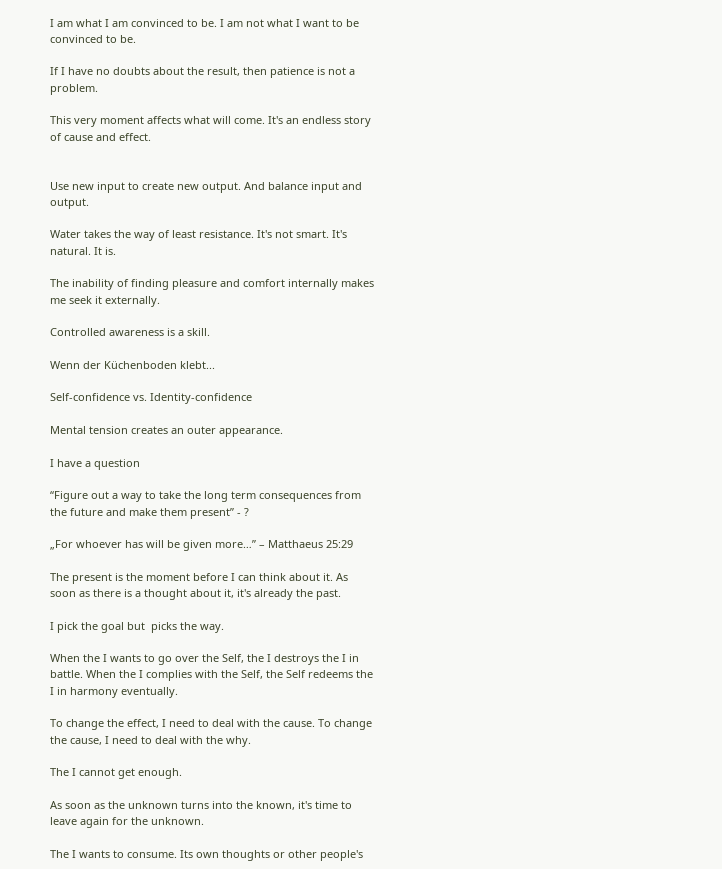I am what I am convinced to be. I am not what I want to be convinced to be.

If I have no doubts about the result, then patience is not a problem.

This very moment affects what will come. It's an endless story of cause and effect.


Use new input to create new output. And balance input and output.

Water takes the way of least resistance. It's not smart. It's natural. It is.

The inability of finding pleasure and comfort internally makes me seek it externally.

Controlled awareness is a skill.

Wenn der Küchenboden klebt...

Self-confidence vs. Identity-confidence

Mental tension creates an outer appearance.

I have a question

“Figure out a way to take the long term consequences from the future and make them present” - ?

„For whoever has will be given more…” – Matthaeus 25:29

The present is the moment before I can think about it. As soon as there is a thought about it, it's already the past.

I pick the goal but  picks the way.

When the I wants to go over the Self, the I destroys the I in battle. When the I complies with the Self, the Self redeems the I in harmony eventually.

To change the effect, I need to deal with the cause. To change the cause, I need to deal with the why.

The I cannot get enough.

As soon as the unknown turns into the known, it's time to leave again for the unknown.

The I wants to consume. Its own thoughts or other people's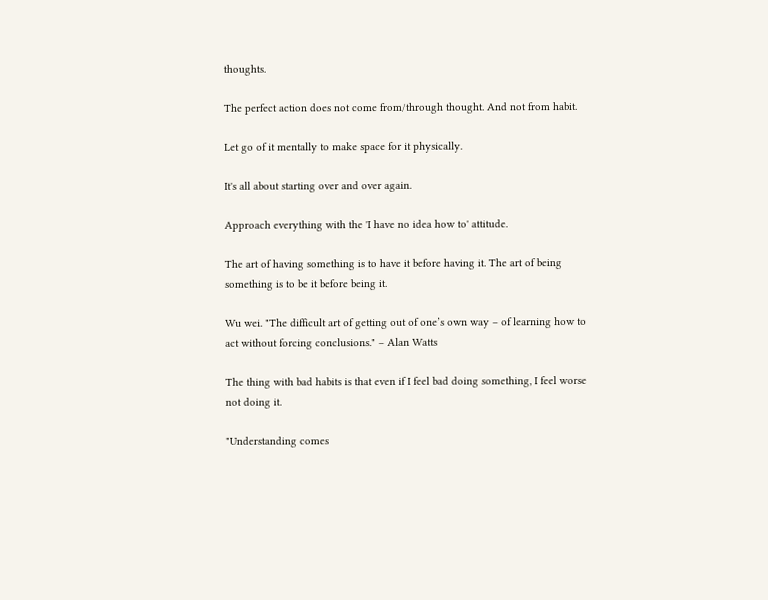thoughts.

The perfect action does not come from/through thought. And not from habit.

Let go of it mentally to make space for it physically.

It's all about starting over and over again.

Approach everything with the 'I have no idea how to' attitude.

The art of having something is to have it before having it. The art of being something is to be it before being it.

Wu wei. "The difficult art of getting out of one’s own way – of learning how to act without forcing conclusions." – Alan Watts

The thing with bad habits is that even if I feel bad doing something, I feel worse not doing it.

"Understanding comes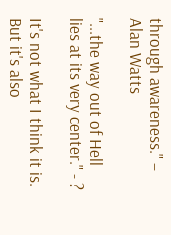through awareness." – Alan Watts

"...the way out of Hell lies at its very center." - ?

It's not what I think it is. But it's also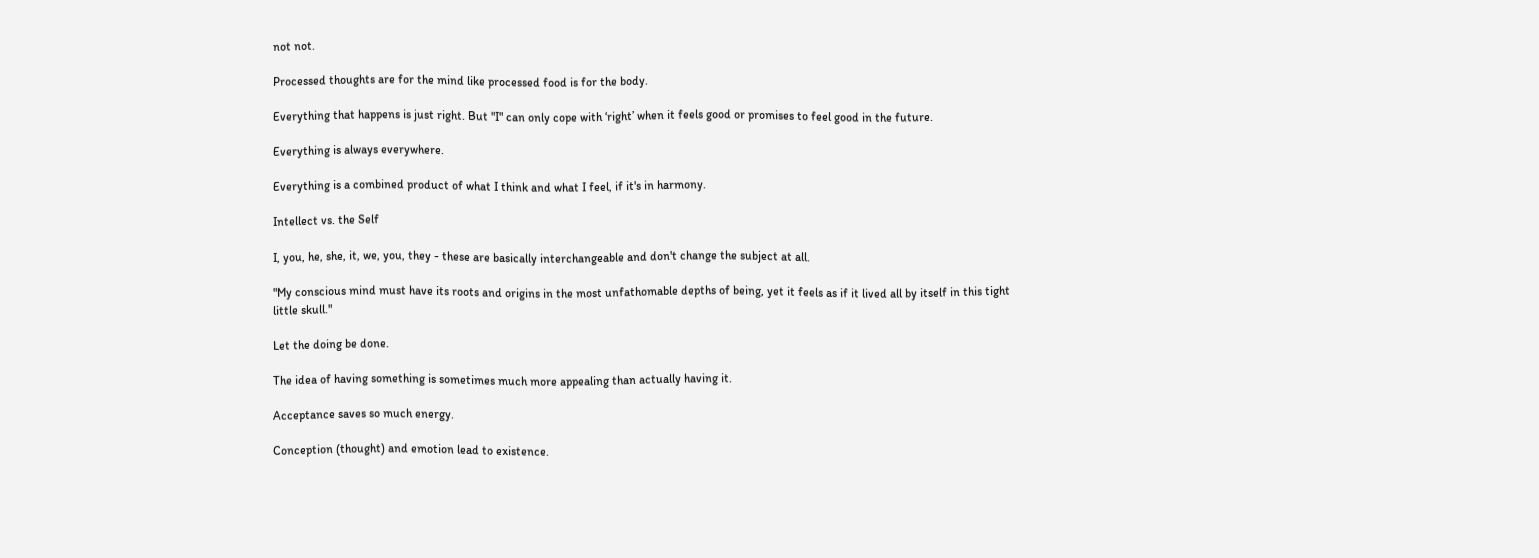not not.

Processed thoughts are for the mind like processed food is for the body.

Everything that happens is just right. But "I" can only cope with ‘right’ when it feels good or promises to feel good in the future.

Everything is always everywhere.

Everything is a combined product of what I think and what I feel, if it's in harmony.

Intellect vs. the Self

I, you, he, she, it, we, you, they - these are basically interchangeable and don't change the subject at all.

"My conscious mind must have its roots and origins in the most unfathomable depths of being, yet it feels as if it lived all by itself in this tight little skull."

Let the doing be done.

The idea of having something is sometimes much more appealing than actually having it.

Acceptance saves so much energy.

Conception (thought) and emotion lead to existence.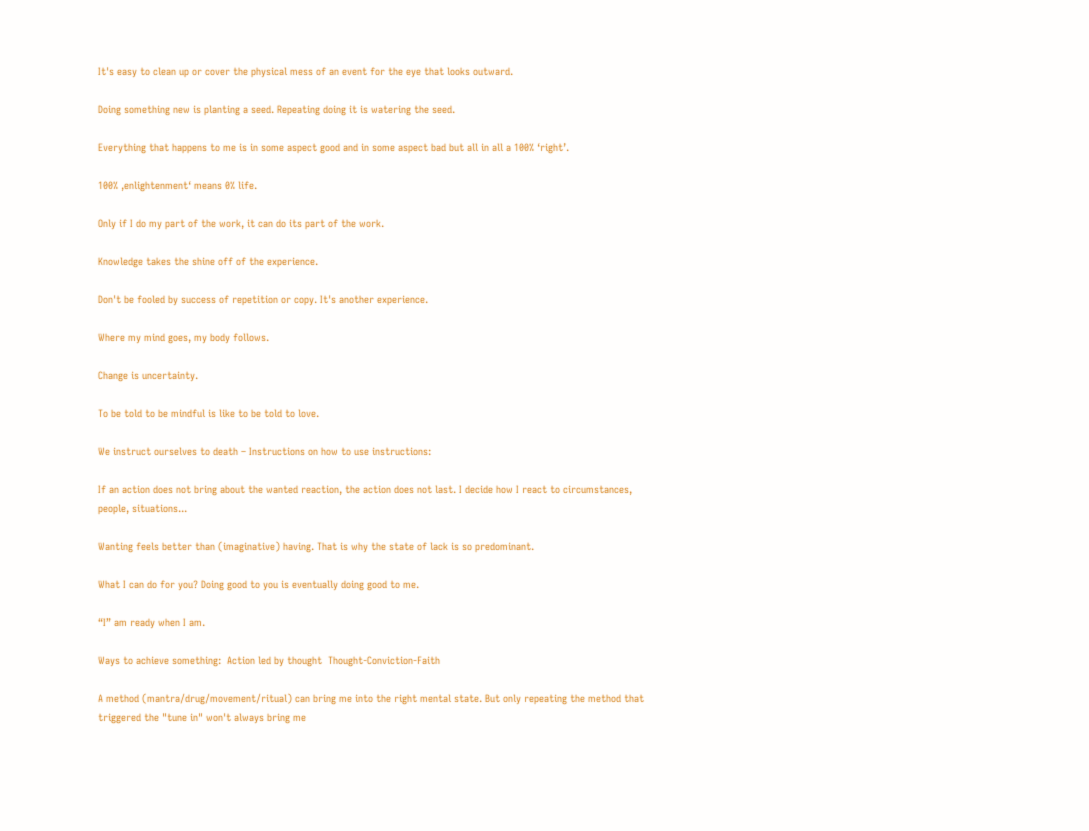It's easy to clean up or cover the physical mess of an event for the eye that looks outward.

Doing something new is planting a seed. Repeating doing it is watering the seed.

Everything that happens to me is in some aspect good and in some aspect bad but all in all a 100% ‘right’.

100% ‚enlightenment‘ means 0% life.

Only if I do my part of the work, it can do its part of the work.

Knowledge takes the shine off of the experience.

Don't be fooled by success of repetition or copy. It's another experience.

Where my mind goes, my body follows.

Change is uncertainty.

To be told to be mindful is like to be told to love.

We instruct ourselves to death – Instructions on how to use instructions:

If an action does not bring about the wanted reaction, the action does not last. I decide how I react to circumstances, people, situations...

Wanting feels better than (imaginative) having. That is why the state of lack is so predominant.

What I can do for you? Doing good to you is eventually doing good to me.

“I” am ready when I am.

Ways to achieve something:  Action led by thought  Thought-Conviction-Faith

A method (mantra/drug/movement/ritual) can bring me into the right mental state. But only repeating the method that triggered the "tune in" won't always bring me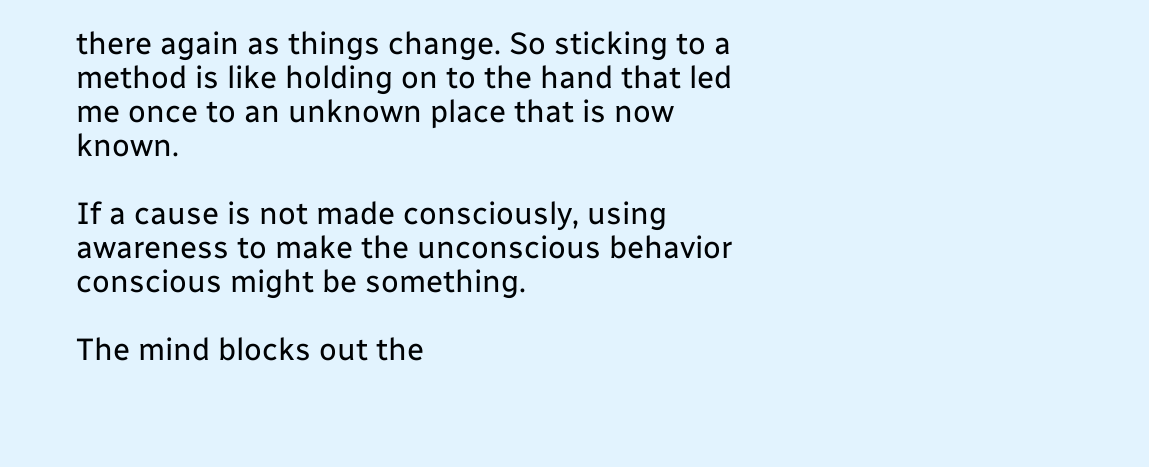there again as things change. So sticking to a method is like holding on to the hand that led me once to an unknown place that is now known.

If a cause is not made consciously, using awareness to make the unconscious behavior conscious might be something.

The mind blocks out the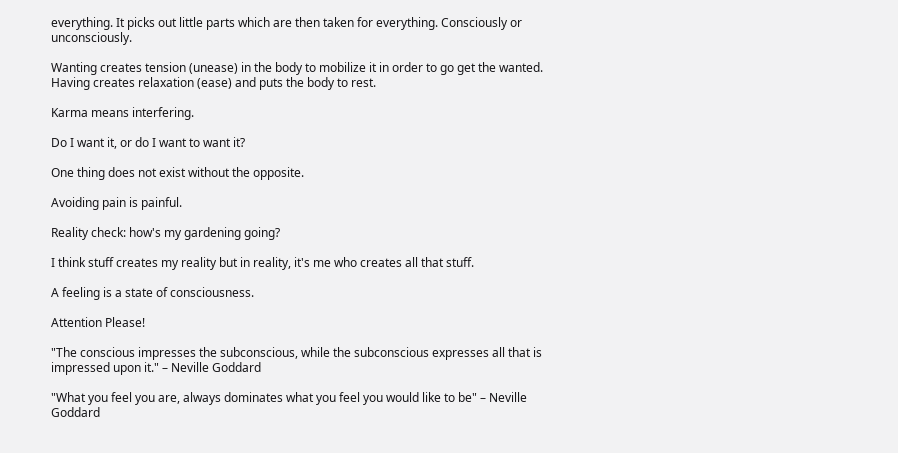everything. It picks out little parts which are then taken for everything. Consciously or unconsciously.

Wanting creates tension (unease) in the body to mobilize it in order to go get the wanted. Having creates relaxation (ease) and puts the body to rest.

Karma means interfering.

Do I want it, or do I want to want it?

One thing does not exist without the opposite.

Avoiding pain is painful.

Reality check: how's my gardening going?

I think stuff creates my reality but in reality, it's me who creates all that stuff.

A feeling is a state of consciousness.

Attention Please!

"The conscious impresses the subconscious, while the subconscious expresses all that is impressed upon it." – Neville Goddard

"What you feel you are, always dominates what you feel you would like to be" – Neville Goddard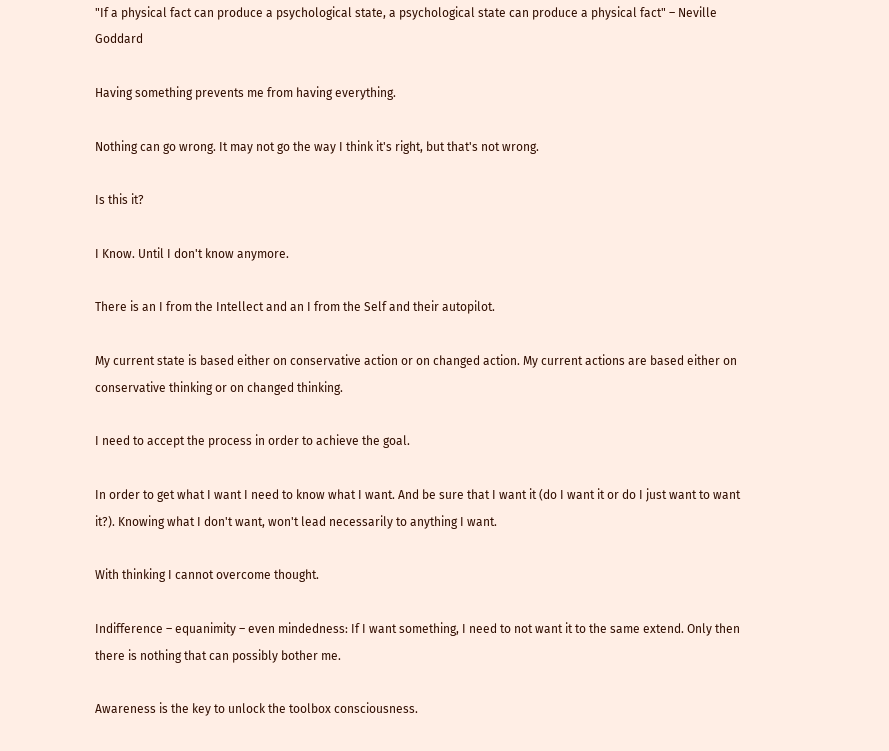"If a physical fact can produce a psychological state, a psychological state can produce a physical fact" – Neville Goddard

Having something prevents me from having everything.

Nothing can go wrong. It may not go the way I think it's right, but that's not wrong.

Is this it?

I Know. Until I don't know anymore.

There is an I from the Intellect and an I from the Self and their autopilot.

My current state is based either on conservative action or on changed action. My current actions are based either on conservative thinking or on changed thinking.

I need to accept the process in order to achieve the goal.

In order to get what I want I need to know what I want. And be sure that I want it (do I want it or do I just want to want it?). Knowing what I don't want, won't lead necessarily to anything I want.

With thinking I cannot overcome thought.

Indifference – equanimity – even mindedness: If I want something, I need to not want it to the same extend. Only then there is nothing that can possibly bother me.

Awareness is the key to unlock the toolbox consciousness.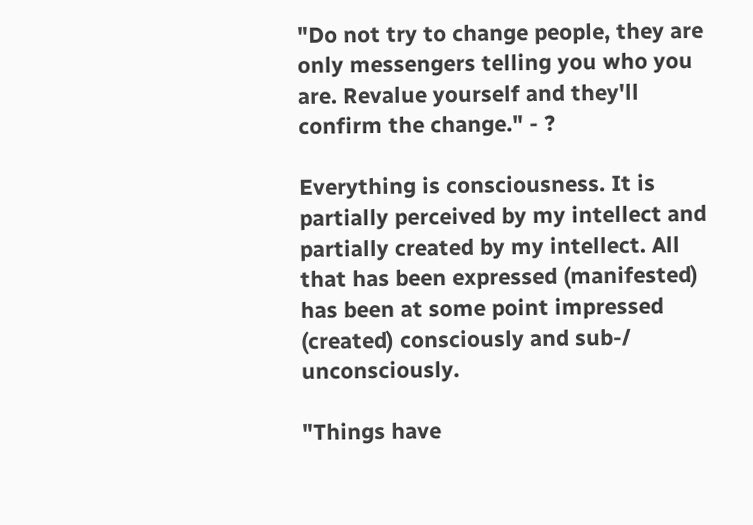"Do not try to change people, they are only messengers telling you who you are. Revalue yourself and they'll confirm the change." - ?

Everything is consciousness. It is partially perceived by my intellect and partially created by my intellect. All that has been expressed (manifested) has been at some point impressed (created) consciously and sub-/ unconsciously.

"Things have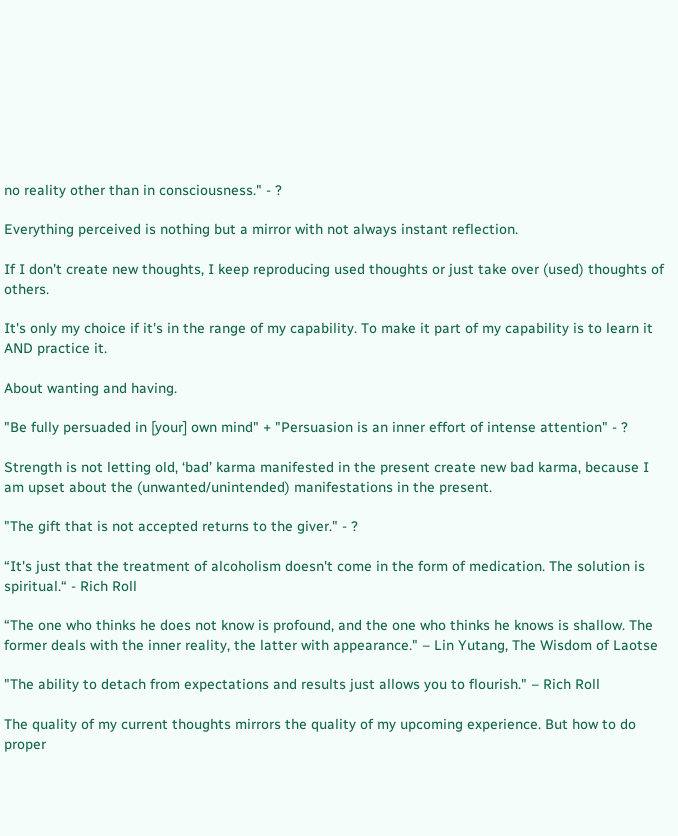no reality other than in consciousness." - ?

Everything perceived is nothing but a mirror with not always instant reflection.

If I don't create new thoughts, I keep reproducing used thoughts or just take over (used) thoughts of others.

It's only my choice if it's in the range of my capability. To make it part of my capability is to learn it AND practice it.

About wanting and having.

"Be fully persuaded in [your] own mind" + "Persuasion is an inner effort of intense attention" - ?

Strength is not letting old, ‘bad’ karma manifested in the present create new bad karma, because I am upset about the (unwanted/unintended) manifestations in the present.

"The gift that is not accepted returns to the giver." - ?

“It's just that the treatment of alcoholism doesn't come in the form of medication. The solution is spiritual.“ - Rich Roll

“The one who thinks he does not know is profound, and the one who thinks he knows is shallow. The former deals with the inner reality, the latter with appearance." – Lin Yutang, The Wisdom of Laotse

"The ability to detach from expectations and results just allows you to flourish." – Rich Roll

The quality of my current thoughts mirrors the quality of my upcoming experience. But how to do proper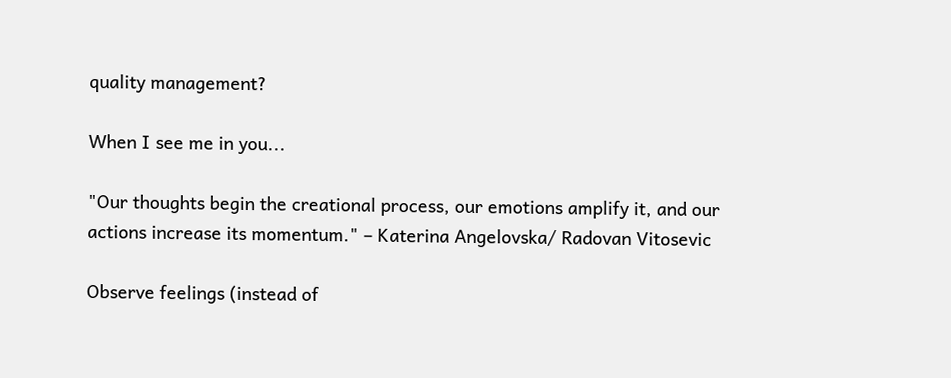quality management?

When I see me in you...

"Our thoughts begin the creational process, our emotions amplify it, and our actions increase its momentum." – Katerina Angelovska/ Radovan Vitosevic

Observe feelings (instead of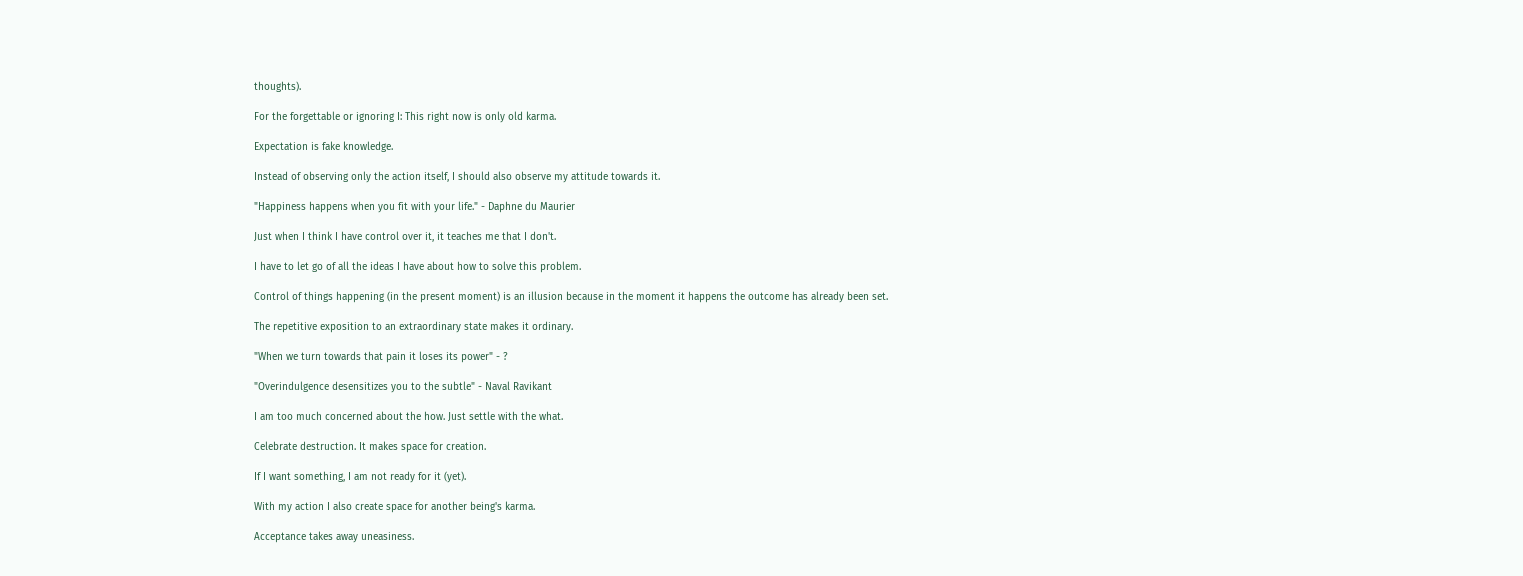thoughts).

For the forgettable or ignoring I: This right now is only old karma.

Expectation is fake knowledge.

Instead of observing only the action itself, I should also observe my attitude towards it.

"Happiness happens when you fit with your life." - Daphne du Maurier

Just when I think I have control over it, it teaches me that I don't.

I have to let go of all the ideas I have about how to solve this problem.

Control of things happening (in the present moment) is an illusion because in the moment it happens the outcome has already been set.

The repetitive exposition to an extraordinary state makes it ordinary.

"When we turn towards that pain it loses its power" - ?

"Overindulgence desensitizes you to the subtle" - Naval Ravikant

I am too much concerned about the how. Just settle with the what.

Celebrate destruction. It makes space for creation.

If I want something, I am not ready for it (yet).

With my action I also create space for another being's karma.

Acceptance takes away uneasiness.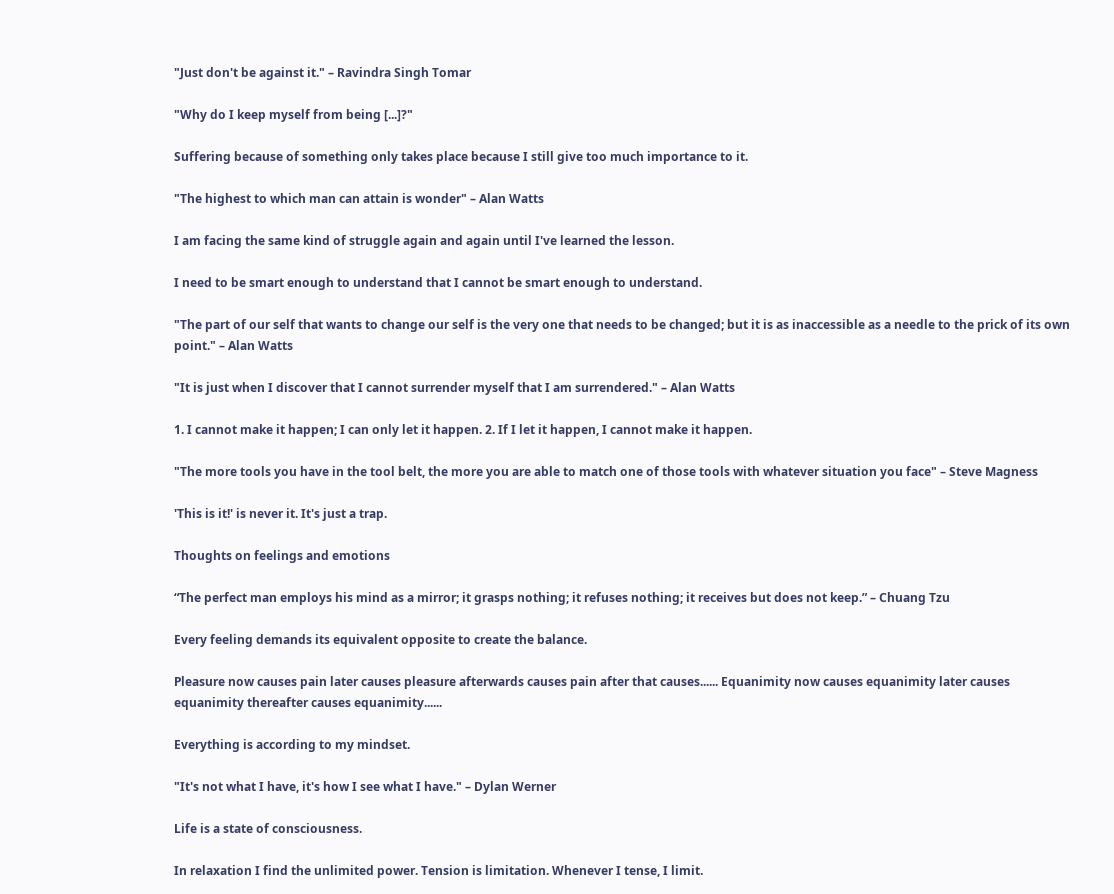"Just don't be against it." – Ravindra Singh Tomar

"Why do I keep myself from being [...]?"

Suffering because of something only takes place because I still give too much importance to it.

"The highest to which man can attain is wonder" – Alan Watts

I am facing the same kind of struggle again and again until I've learned the lesson.

I need to be smart enough to understand that I cannot be smart enough to understand.

"The part of our self that wants to change our self is the very one that needs to be changed; but it is as inaccessible as a needle to the prick of its own point." – Alan Watts

"It is just when I discover that I cannot surrender myself that I am surrendered." – Alan Watts

1. I cannot make it happen; I can only let it happen. 2. If I let it happen, I cannot make it happen.

"The more tools you have in the tool belt, the more you are able to match one of those tools with whatever situation you face" – Steve Magness

'This is it!' is never it. It's just a trap.

Thoughts on feelings and emotions

“The perfect man employs his mind as a mirror; it grasps nothing; it refuses nothing; it receives but does not keep.” – Chuang Tzu

Every feeling demands its equivalent opposite to create the balance.

Pleasure now causes pain later causes pleasure afterwards causes pain after that causes...... Equanimity now causes equanimity later causes equanimity thereafter causes equanimity......

Everything is according to my mindset.

"It's not what I have, it's how I see what I have." – Dylan Werner

Life is a state of consciousness.

In relaxation I find the unlimited power. Tension is limitation. Whenever I tense, I limit.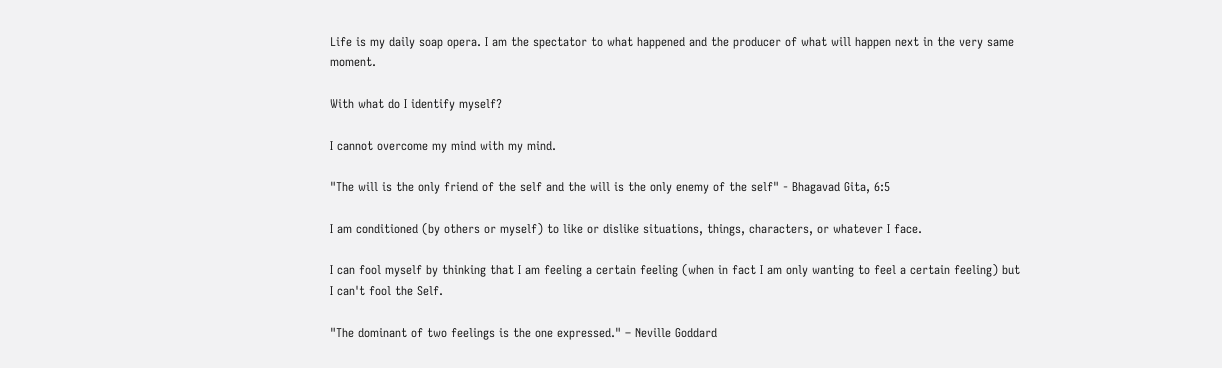Life is my daily soap opera. I am the spectator to what happened and the producer of what will happen next in the very same moment.

With what do I identify myself?

I cannot overcome my mind with my mind.

"The will is the only friend of the self and the will is the only enemy of the self" - Bhagavad Gita, 6:5

I am conditioned (by others or myself) to like or dislike situations, things, characters, or whatever I face.

I can fool myself by thinking that I am feeling a certain feeling (when in fact I am only wanting to feel a certain feeling) but I can't fool the Self.

"The dominant of two feelings is the one expressed." – Neville Goddard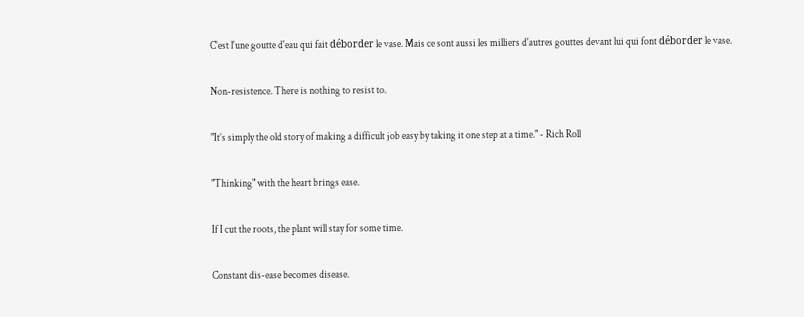C'est l'une goutte d'eau qui fait déborder le vase. Mais ce sont aussi les milliers d'autres gouttes devant lui qui font déborder le vase.

Non-resistence. There is nothing to resist to.

"It’s simply the old story of making a difficult job easy by taking it one step at a time." - Rich Roll

"Thinking" with the heart brings ease.

If I cut the roots, the plant will stay for some time.

Constant dis-ease becomes disease.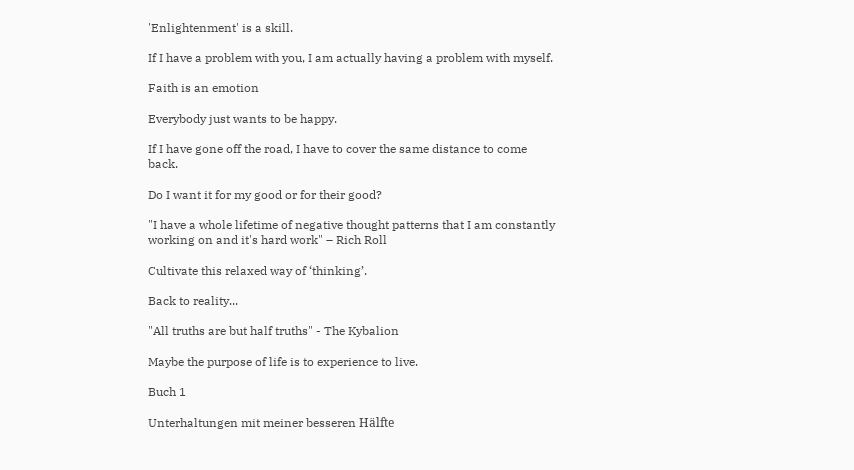'Enlightenment' is a skill.

If I have a problem with you, I am actually having a problem with myself.

Faith is an emotion

Everybody just wants to be happy.

If I have gone off the road, I have to cover the same distance to come back.

Do I want it for my good or for their good?

"I have a whole lifetime of negative thought patterns that I am constantly working on and it's hard work" – Rich Roll

Cultivate this relaxed way of ‘thinking’.

Back to reality...

"All truths are but half truths" - The Kybalion

Maybe the purpose of life is to experience to live.

Buch 1

Unterhaltungen mit meiner besseren Hälfte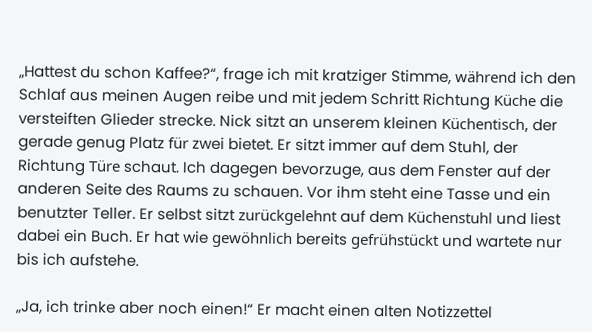„Hattest du schon Kaffee?“, frage ich mit kratziger Stimme, während ich den Schlaf aus meinen Augen reibe und mit jedem Schritt Richtung Küche die versteiften Glieder strecke. Nick sitzt an unserem kleinen Küchentisch, der gerade genug Platz für zwei bietet. Er sitzt immer auf dem Stuhl, der Richtung Türe schaut. Ich dagegen bevorzuge, aus dem Fenster auf der anderen Seite des Raums zu schauen. Vor ihm steht eine Tasse und ein benutzter Teller. Er selbst sitzt zurückgelehnt auf dem Küchenstuhl und liest dabei ein Buch. Er hat wie gewöhnlich bereits gefrühstückt und wartete nur bis ich aufstehe.

„Ja, ich trinke aber noch einen!“ Er macht einen alten Notizzettel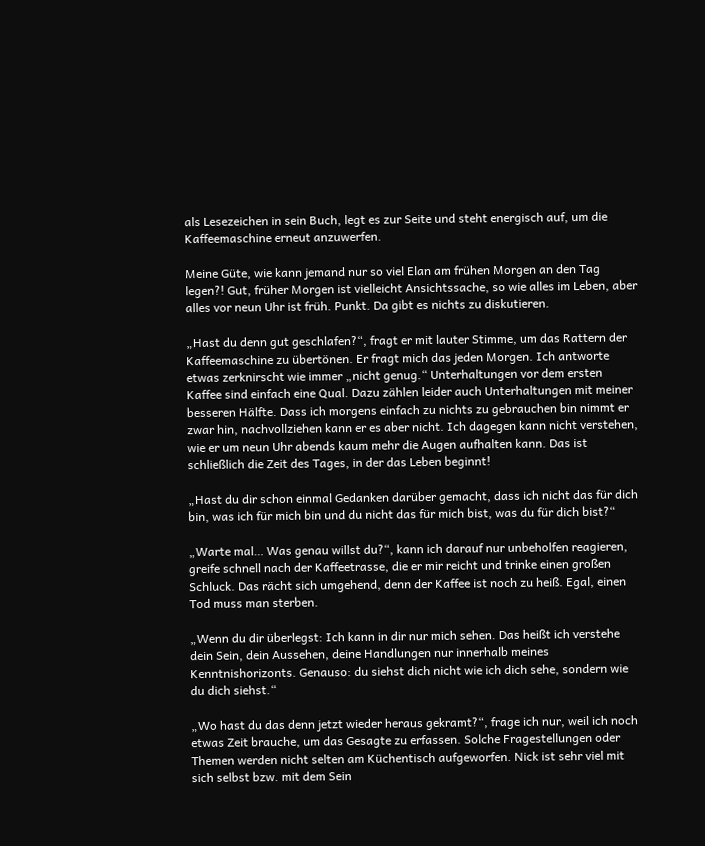als Lesezeichen in sein Buch, legt es zur Seite und steht energisch auf, um die Kaffeemaschine erneut anzuwerfen.

Meine Güte, wie kann jemand nur so viel Elan am frühen Morgen an den Tag legen?! Gut, früher Morgen ist vielleicht Ansichtssache, so wie alles im Leben, aber alles vor neun Uhr ist früh. Punkt. Da gibt es nichts zu diskutieren.

„Hast du denn gut geschlafen?“, fragt er mit lauter Stimme, um das Rattern der Kaffeemaschine zu übertönen. Er fragt mich das jeden Morgen. Ich antworte etwas zerknirscht wie immer „nicht genug.“ Unterhaltungen vor dem ersten Kaffee sind einfach eine Qual. Dazu zählen leider auch Unterhaltungen mit meiner besseren Hälfte. Dass ich morgens einfach zu nichts zu gebrauchen bin nimmt er zwar hin, nachvollziehen kann er es aber nicht. Ich dagegen kann nicht verstehen, wie er um neun Uhr abends kaum mehr die Augen aufhalten kann. Das ist schließlich die Zeit des Tages, in der das Leben beginnt!

„Hast du dir schon einmal Gedanken darüber gemacht, dass ich nicht das für dich bin, was ich für mich bin und du nicht das für mich bist, was du für dich bist?“

„Warte mal… Was genau willst du?“, kann ich darauf nur unbeholfen reagieren, greife schnell nach der Kaffeetrasse, die er mir reicht und trinke einen großen Schluck. Das rächt sich umgehend, denn der Kaffee ist noch zu heiß. Egal, einen Tod muss man sterben.

„Wenn du dir überlegst: Ich kann in dir nur mich sehen. Das heißt ich verstehe dein Sein, dein Aussehen, deine Handlungen nur innerhalb meines Kenntnishorizonts. Genauso: du siehst dich nicht wie ich dich sehe, sondern wie du dich siehst.“

„Wo hast du das denn jetzt wieder heraus gekramt?“, frage ich nur, weil ich noch etwas Zeit brauche, um das Gesagte zu erfassen. Solche Fragestellungen oder Themen werden nicht selten am Küchentisch aufgeworfen. Nick ist sehr viel mit sich selbst bzw. mit dem Sein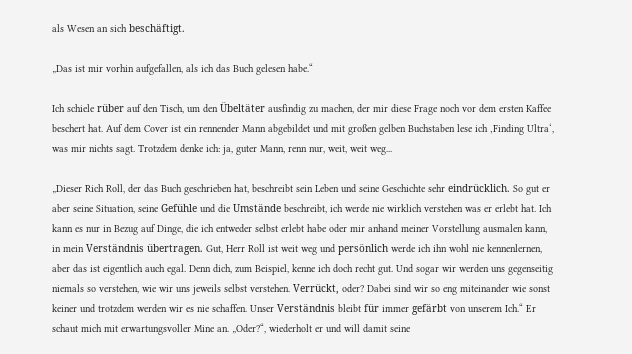als Wesen an sich beschäftigt.

„Das ist mir vorhin aufgefallen, als ich das Buch gelesen habe.“

Ich schiele rüber auf den Tisch, um den Übeltäter ausfindig zu machen, der mir diese Frage noch vor dem ersten Kaffee beschert hat. Auf dem Cover ist ein rennender Mann abgebildet und mit großen gelben Buchstaben lese ich ‚Finding Ultra‘, was mir nichts sagt. Trotzdem denke ich: ja, guter Mann, renn nur, weit, weit weg...

„Dieser Rich Roll, der das Buch geschrieben hat, beschreibt sein Leben und seine Geschichte sehr eindrücklich. So gut er aber seine Situation, seine Gefühle und die Umstände beschreibt, ich werde nie wirklich verstehen was er erlebt hat. Ich kann es nur in Bezug auf Dinge, die ich entweder selbst erlebt habe oder mir anhand meiner Vorstellung ausmalen kann, in mein Verständnis übertragen. Gut, Herr Roll ist weit weg und persönlich werde ich ihn wohl nie kennenlernen, aber das ist eigentlich auch egal. Denn dich, zum Beispiel, kenne ich doch recht gut. Und sogar wir werden uns gegenseitig niemals so verstehen, wie wir uns jeweils selbst verstehen. Verrückt, oder? Dabei sind wir so eng miteinander wie sonst keiner und trotzdem werden wir es nie schaffen. Unser Verständnis bleibt für immer gefärbt von unserem Ich.“ Er schaut mich mit erwartungsvoller Mine an. „Oder?“, wiederholt er und will damit seine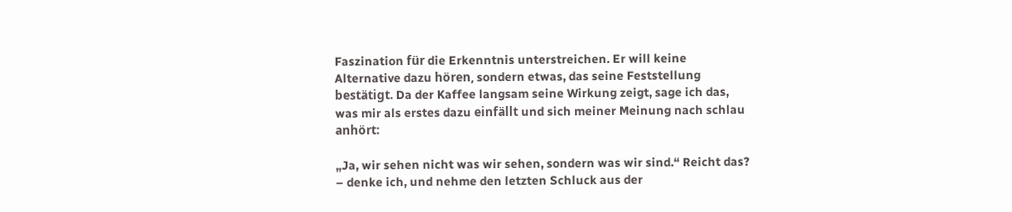Faszination für die Erkenntnis unterstreichen. Er will keine Alternative dazu hören, sondern etwas, das seine Feststellung bestätigt. Da der Kaffee langsam seine Wirkung zeigt, sage ich das, was mir als erstes dazu einfällt und sich meiner Meinung nach schlau anhört:

„Ja, wir sehen nicht was wir sehen, sondern was wir sind.“ Reicht das? – denke ich, und nehme den letzten Schluck aus der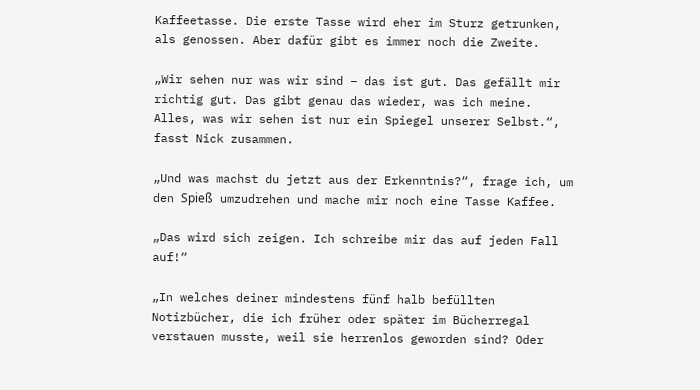Kaffeetasse. Die erste Tasse wird eher im Sturz getrunken, als genossen. Aber dafür gibt es immer noch die Zweite.

„Wir sehen nur was wir sind – das ist gut. Das gefällt mir richtig gut. Das gibt genau das wieder, was ich meine. Alles, was wir sehen ist nur ein Spiegel unserer Selbst.“, fasst Nick zusammen.

„Und was machst du jetzt aus der Erkenntnis?“, frage ich, um den Spieß umzudrehen und mache mir noch eine Tasse Kaffee.

„Das wird sich zeigen. Ich schreibe mir das auf jeden Fall auf!“

„In welches deiner mindestens fünf halb befüllten Notizbücher, die ich früher oder später im Bücherregal verstauen musste, weil sie herrenlos geworden sind? Oder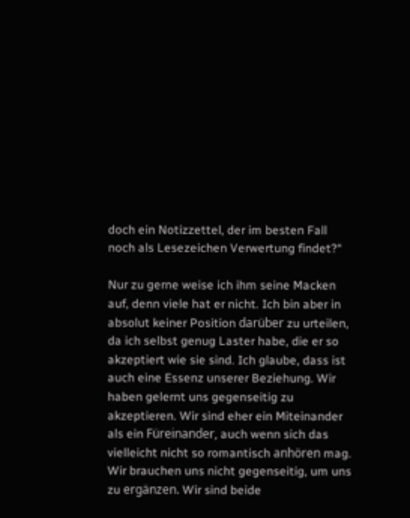doch ein Notizzettel, der im besten Fall noch als Lesezeichen Verwertung findet?“

Nur zu gerne weise ich ihm seine Macken auf, denn viele hat er nicht. Ich bin aber in absolut keiner Position darüber zu urteilen, da ich selbst genug Laster habe, die er so akzeptiert wie sie sind. Ich glaube, dass ist auch eine Essenz unserer Beziehung. Wir haben gelernt uns gegenseitig zu akzeptieren. Wir sind eher ein Miteinander als ein Füreinander, auch wenn sich das vielleicht nicht so romantisch anhören mag. Wir brauchen uns nicht gegenseitig, um uns zu ergänzen. Wir sind beide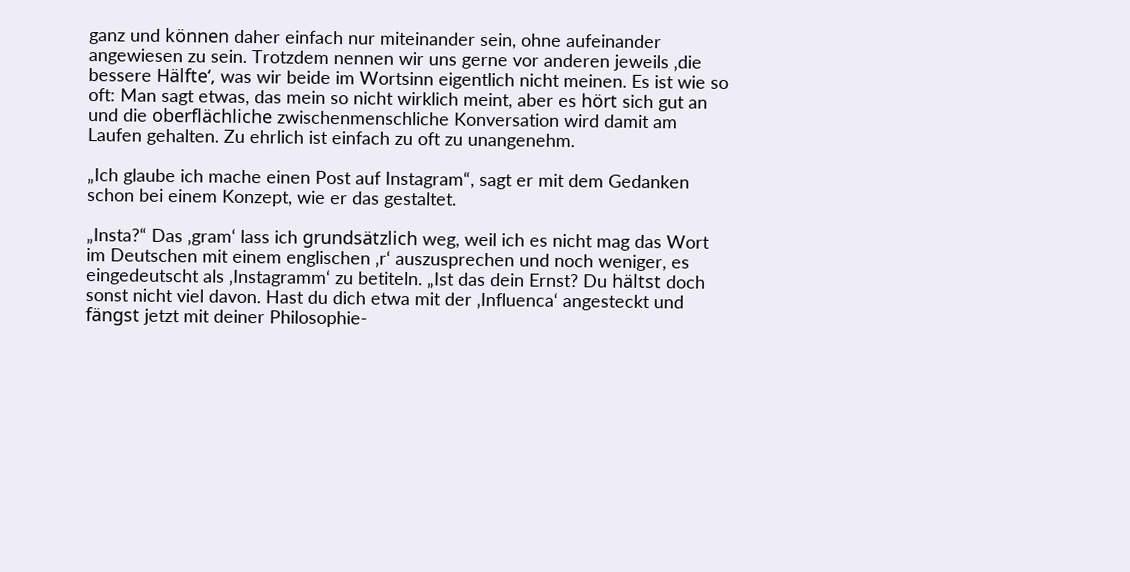ganz und können daher einfach nur miteinander sein, ohne aufeinander angewiesen zu sein. Trotzdem nennen wir uns gerne vor anderen jeweils ‚die bessere Hälfte‘, was wir beide im Wortsinn eigentlich nicht meinen. Es ist wie so oft: Man sagt etwas, das mein so nicht wirklich meint, aber es hört sich gut an und die oberflächliche zwischenmenschliche Konversation wird damit am Laufen gehalten. Zu ehrlich ist einfach zu oft zu unangenehm.

„Ich glaube ich mache einen Post auf Instagram“, sagt er mit dem Gedanken schon bei einem Konzept, wie er das gestaltet.

„Insta?“ Das ‚gram‘ lass ich grundsätzlich weg, weil ich es nicht mag das Wort im Deutschen mit einem englischen ‚r‘ auszusprechen und noch weniger, es eingedeutscht als ‚Instagramm‘ zu betiteln. „Ist das dein Ernst? Du hältst doch sonst nicht viel davon. Hast du dich etwa mit der ‚Influenca‘ angesteckt und fängst jetzt mit deiner Philosophie-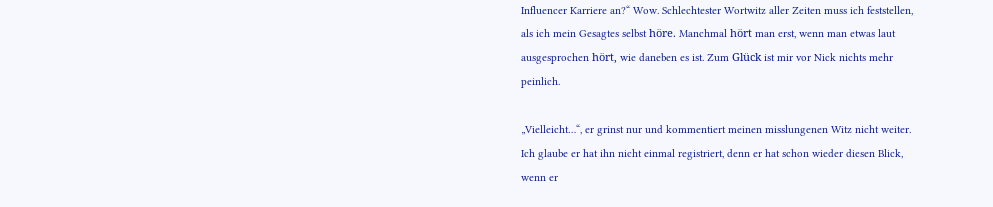Influencer Karriere an?“ Wow. Schlechtester Wortwitz aller Zeiten muss ich feststellen, als ich mein Gesagtes selbst höre. Manchmal hört man erst, wenn man etwas laut ausgesprochen hört, wie daneben es ist. Zum Glück ist mir vor Nick nichts mehr peinlich.

„Vielleicht…“, er grinst nur und kommentiert meinen misslungenen Witz nicht weiter. Ich glaube er hat ihn nicht einmal registriert, denn er hat schon wieder diesen Blick, wenn er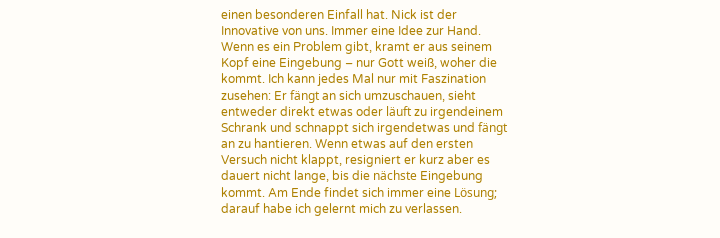einen besonderen Einfall hat. Nick ist der Innovative von uns. Immer eine Idee zur Hand. Wenn es ein Problem gibt, kramt er aus seinem Kopf eine Eingebung – nur Gott weiß, woher die kommt. Ich kann jedes Mal nur mit Faszination zusehen: Er fängt an sich umzuschauen, sieht entweder direkt etwas oder läuft zu irgendeinem Schrank und schnappt sich irgendetwas und fängt an zu hantieren. Wenn etwas auf den ersten Versuch nicht klappt, resigniert er kurz aber es dauert nicht lange, bis die nächste Eingebung kommt. Am Ende findet sich immer eine Lösung; darauf habe ich gelernt mich zu verlassen.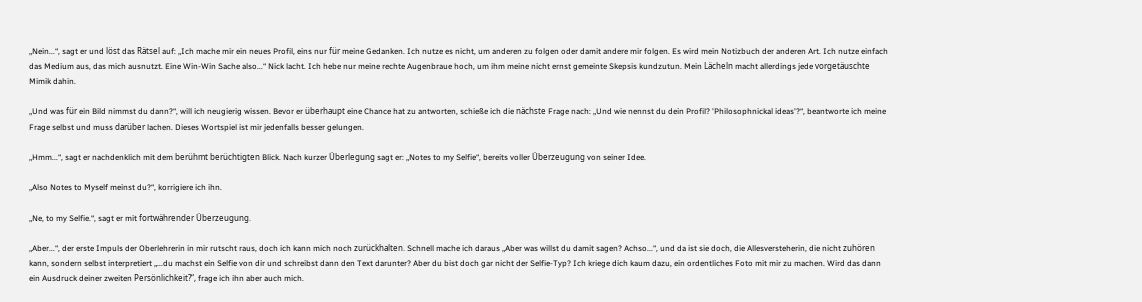„Nein...“, sagt er und löst das Rätsel auf: „Ich mache mir ein neues Profil, eins nur für meine Gedanken. Ich nutze es nicht, um anderen zu folgen oder damit andere mir folgen. Es wird mein Notizbuch der anderen Art. Ich nutze einfach das Medium aus, das mich ausnutzt. Eine Win-Win Sache also...“ Nick lacht. Ich hebe nur meine rechte Augenbraue hoch, um ihm meine nicht ernst gemeinte Skepsis kundzutun. Mein Lächeln macht allerdings jede vorgetäuschte Mimik dahin.

„Und was für ein Bild nimmst du dann?“, will ich neugierig wissen. Bevor er überhaupt eine Chance hat zu antworten, schieße ich die nächste Frage nach: „Und wie nennst du dein Profil? 'Philosophnickal ideas'?“, beantworte ich meine Frage selbst und muss darüber lachen. Dieses Wortspiel ist mir jedenfalls besser gelungen.

„Hmm...“, sagt er nachdenklich mit dem berühmt berüchtigten Blick. Nach kurzer Überlegung sagt er: „Notes to my Selfie“, bereits voller Überzeugung von seiner Idee.

„Also Notes to Myself meinst du?“, korrigiere ich ihn.

„Ne, to my Selfie.“, sagt er mit fortwährender Überzeugung.

„Aber...“, der erste Impuls der Oberlehrerin in mir rutscht raus, doch ich kann mich noch zurückhalten. Schnell mache ich daraus „Aber was willst du damit sagen? Achso...“, und da ist sie doch, die Allesversteherin, die nicht zuhören kann, sondern selbst interpretiert „...du machst ein Selfie von dir und schreibst dann den Text darunter? Aber du bist doch gar nicht der Selfie-Typ? Ich kriege dich kaum dazu, ein ordentliches Foto mit mir zu machen. Wird das dann ein Ausdruck deiner zweiten Persönlichkeit?“, frage ich ihn aber auch mich.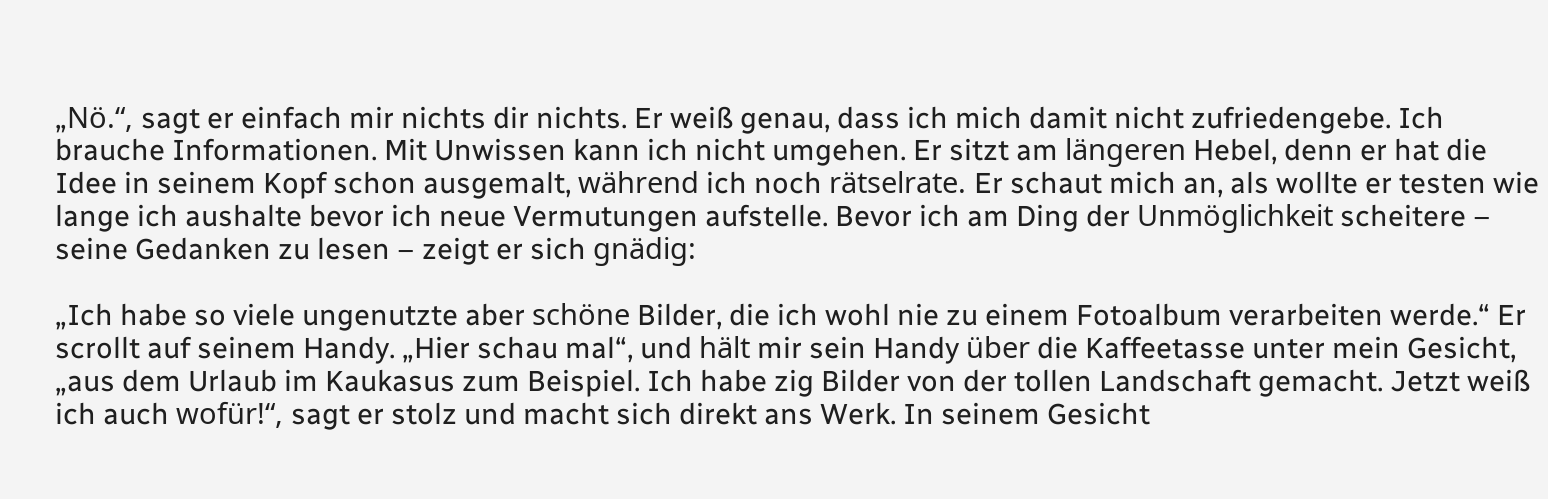„Nö.“, sagt er einfach mir nichts dir nichts. Er weiß genau, dass ich mich damit nicht zufriedengebe. Ich brauche Informationen. Mit Unwissen kann ich nicht umgehen. Er sitzt am längeren Hebel, denn er hat die Idee in seinem Kopf schon ausgemalt, während ich noch rätselrate. Er schaut mich an, als wollte er testen wie lange ich aushalte bevor ich neue Vermutungen aufstelle. Bevor ich am Ding der Unmöglichkeit scheitere – seine Gedanken zu lesen – zeigt er sich gnädig:

„Ich habe so viele ungenutzte aber schöne Bilder, die ich wohl nie zu einem Fotoalbum verarbeiten werde.“ Er scrollt auf seinem Handy. „Hier schau mal“, und hält mir sein Handy über die Kaffeetasse unter mein Gesicht, „aus dem Urlaub im Kaukasus zum Beispiel. Ich habe zig Bilder von der tollen Landschaft gemacht. Jetzt weiß ich auch wofür!“, sagt er stolz und macht sich direkt ans Werk. In seinem Gesicht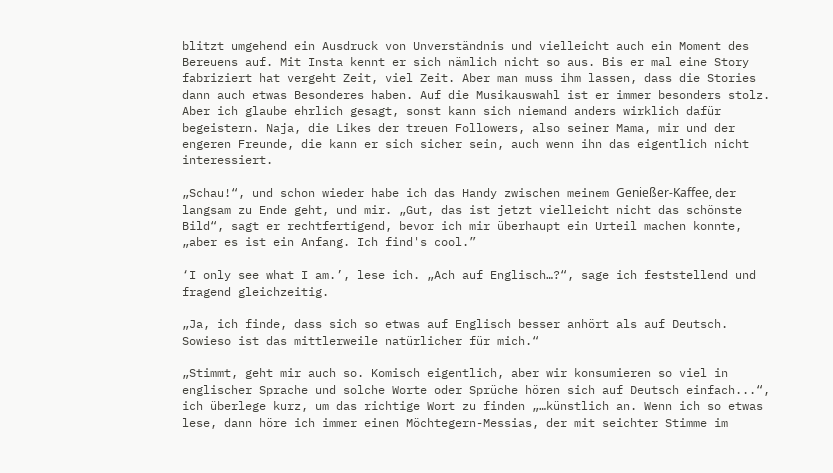blitzt umgehend ein Ausdruck von Unverständnis und vielleicht auch ein Moment des Bereuens auf. Mit Insta kennt er sich nämlich nicht so aus. Bis er mal eine Story fabriziert hat vergeht Zeit, viel Zeit. Aber man muss ihm lassen, dass die Stories dann auch etwas Besonderes haben. Auf die Musikauswahl ist er immer besonders stolz. Aber ich glaube ehrlich gesagt, sonst kann sich niemand anders wirklich dafür begeistern. Naja, die Likes der treuen Followers, also seiner Mama, mir und der engeren Freunde, die kann er sich sicher sein, auch wenn ihn das eigentlich nicht interessiert.

„Schau!“, und schon wieder habe ich das Handy zwischen meinem Genießer-Kaffee, der langsam zu Ende geht, und mir. „Gut, das ist jetzt vielleicht nicht das schönste Bild“, sagt er rechtfertigend, bevor ich mir überhaupt ein Urteil machen konnte, „aber es ist ein Anfang. Ich find's cool.”

‘I only see what I am.’, lese ich. „Ach auf Englisch…?“, sage ich feststellend und fragend gleichzeitig.

„Ja, ich finde, dass sich so etwas auf Englisch besser anhört als auf Deutsch. Sowieso ist das mittlerweile natürlicher für mich.“

„Stimmt, geht mir auch so. Komisch eigentlich, aber wir konsumieren so viel in englischer Sprache und solche Worte oder Sprüche hören sich auf Deutsch einfach...“, ich überlege kurz, um das richtige Wort zu finden „…künstlich an. Wenn ich so etwas lese, dann höre ich immer einen Möchtegern-Messias, der mit seichter Stimme im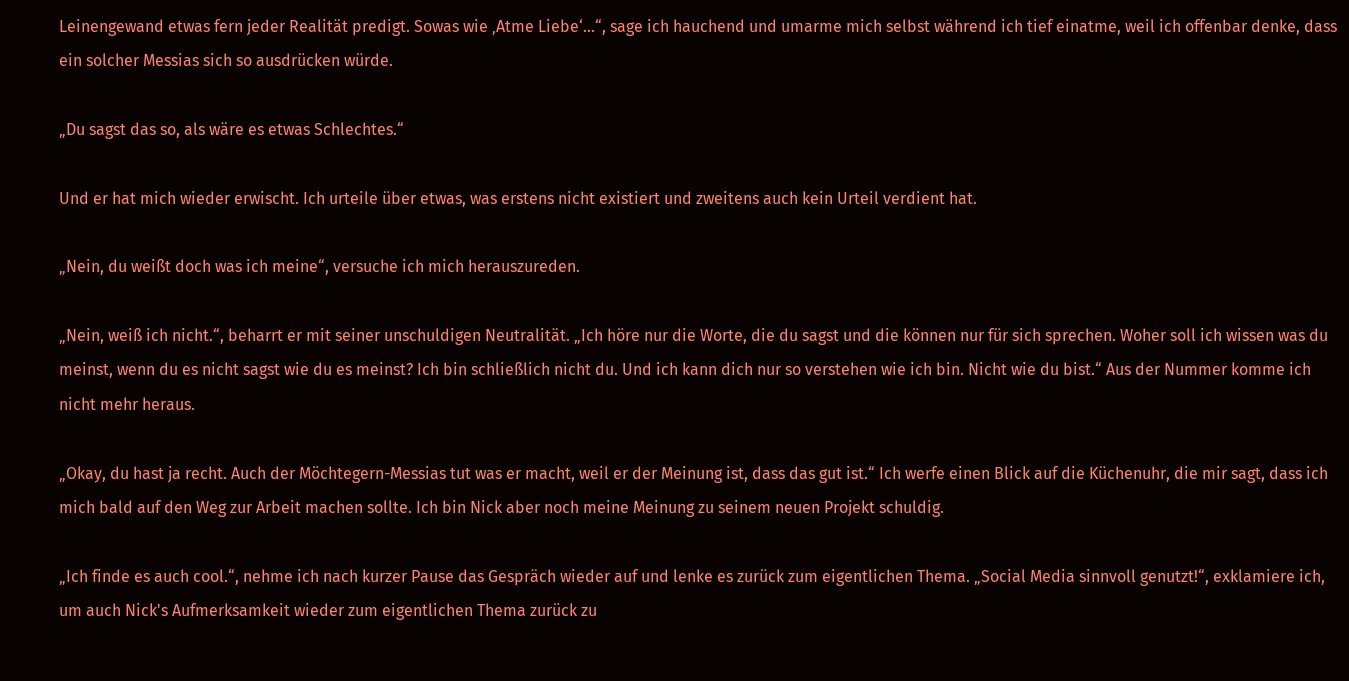Leinengewand etwas fern jeder Realität predigt. Sowas wie ‚Atme Liebe‘…“, sage ich hauchend und umarme mich selbst während ich tief einatme, weil ich offenbar denke, dass ein solcher Messias sich so ausdrücken würde.

„Du sagst das so, als wäre es etwas Schlechtes.“

Und er hat mich wieder erwischt. Ich urteile über etwas, was erstens nicht existiert und zweitens auch kein Urteil verdient hat.

„Nein, du weißt doch was ich meine“, versuche ich mich herauszureden.

„Nein, weiß ich nicht.“, beharrt er mit seiner unschuldigen Neutralität. „Ich höre nur die Worte, die du sagst und die können nur für sich sprechen. Woher soll ich wissen was du meinst, wenn du es nicht sagst wie du es meinst? Ich bin schließlich nicht du. Und ich kann dich nur so verstehen wie ich bin. Nicht wie du bist.“ Aus der Nummer komme ich nicht mehr heraus.

„Okay, du hast ja recht. Auch der Möchtegern-Messias tut was er macht, weil er der Meinung ist, dass das gut ist.“ Ich werfe einen Blick auf die Küchenuhr, die mir sagt, dass ich mich bald auf den Weg zur Arbeit machen sollte. Ich bin Nick aber noch meine Meinung zu seinem neuen Projekt schuldig.

„Ich finde es auch cool.“, nehme ich nach kurzer Pause das Gespräch wieder auf und lenke es zurück zum eigentlichen Thema. „Social Media sinnvoll genutzt!“, exklamiere ich, um auch Nick's Aufmerksamkeit wieder zum eigentlichen Thema zurück zu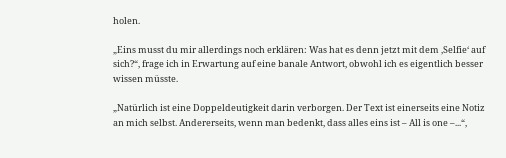holen.

„Eins musst du mir allerdings noch erklären: Was hat es denn jetzt mit dem ‚Selfie‘ auf sich?“, frage ich in Erwartung auf eine banale Antwort, obwohl ich es eigentlich besser wissen müsste.

„Natürlich ist eine Doppeldeutigkeit darin verborgen. Der Text ist einerseits eine Notiz an mich selbst. Andererseits, wenn man bedenkt, dass alles eins ist – All is one –...“,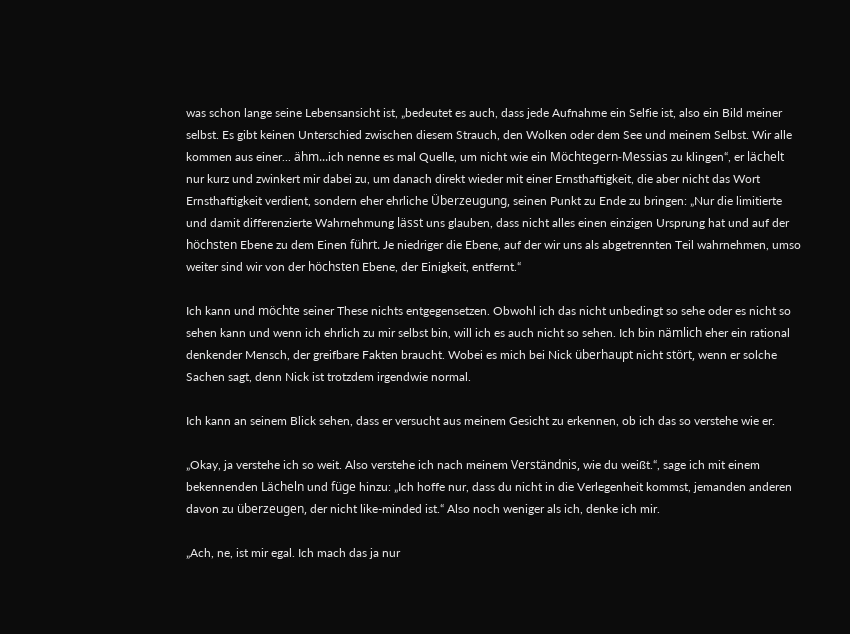was schon lange seine Lebensansicht ist, „bedeutet es auch, dass jede Aufnahme ein Selfie ist, also ein Bild meiner selbst. Es gibt keinen Unterschied zwischen diesem Strauch, den Wolken oder dem See und meinem Selbst. Wir alle kommen aus einer... ähm...ich nenne es mal Quelle, um nicht wie ein Möchtegern-Messias zu klingen“, er lächelt nur kurz und zwinkert mir dabei zu, um danach direkt wieder mit einer Ernsthaftigkeit, die aber nicht das Wort Ernsthaftigkeit verdient, sondern eher ehrliche Überzeugung, seinen Punkt zu Ende zu bringen: „Nur die limitierte und damit differenzierte Wahrnehmung lässt uns glauben, dass nicht alles einen einzigen Ursprung hat und auf der höchsten Ebene zu dem Einen führt. Je niedriger die Ebene, auf der wir uns als abgetrennten Teil wahrnehmen, umso weiter sind wir von der höchsten Ebene, der Einigkeit, entfernt.“

Ich kann und möchte seiner These nichts entgegensetzen. Obwohl ich das nicht unbedingt so sehe oder es nicht so sehen kann und wenn ich ehrlich zu mir selbst bin, will ich es auch nicht so sehen. Ich bin nämlich eher ein rational denkender Mensch, der greifbare Fakten braucht. Wobei es mich bei Nick überhaupt nicht stört, wenn er solche Sachen sagt, denn Nick ist trotzdem irgendwie normal.

Ich kann an seinem Blick sehen, dass er versucht aus meinem Gesicht zu erkennen, ob ich das so verstehe wie er.

„Okay, ja verstehe ich so weit. Also verstehe ich nach meinem Verständnis, wie du weißt.“, sage ich mit einem bekennenden Lächeln und füge hinzu: „Ich hoffe nur, dass du nicht in die Verlegenheit kommst, jemanden anderen davon zu überzeugen, der nicht like-minded ist.“ Also noch weniger als ich, denke ich mir.

„Ach, ne, ist mir egal. Ich mach das ja nur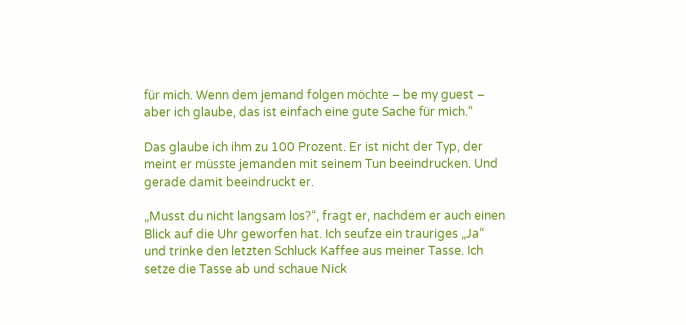für mich. Wenn dem jemand folgen möchte – be my guest – aber ich glaube, das ist einfach eine gute Sache für mich.“

Das glaube ich ihm zu 100 Prozent. Er ist nicht der Typ, der meint er müsste jemanden mit seinem Tun beeindrucken. Und gerade damit beeindruckt er.

„Musst du nicht langsam los?“, fragt er, nachdem er auch einen Blick auf die Uhr geworfen hat. Ich seufze ein trauriges „Ja“ und trinke den letzten Schluck Kaffee aus meiner Tasse. Ich setze die Tasse ab und schaue Nick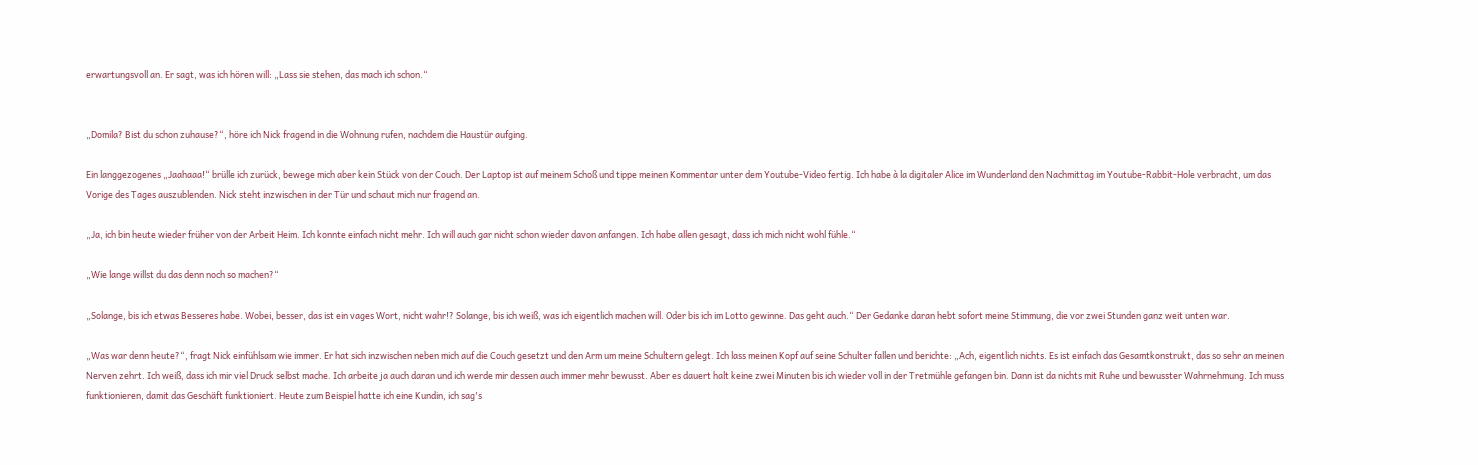erwartungsvoll an. Er sagt, was ich hören will: „Lass sie stehen, das mach ich schon.“


„Domila? Bist du schon zuhause?“, höre ich Nick fragend in die Wohnung rufen, nachdem die Haustür aufging.

Ein langgezogenes „Jaahaaa!“ brülle ich zurück, bewege mich aber kein Stück von der Couch. Der Laptop ist auf meinem Schoß und tippe meinen Kommentar unter dem Youtube-Video fertig. Ich habe à la digitaler Alice im Wunderland den Nachmittag im Youtube-Rabbit-Hole verbracht, um das Vorige des Tages auszublenden. Nick steht inzwischen in der Tür und schaut mich nur fragend an.

„Ja, ich bin heute wieder früher von der Arbeit Heim. Ich konnte einfach nicht mehr. Ich will auch gar nicht schon wieder davon anfangen. Ich habe allen gesagt, dass ich mich nicht wohl fühle.“

„Wie lange willst du das denn noch so machen?“

„Solange, bis ich etwas Besseres habe. Wobei, besser, das ist ein vages Wort, nicht wahr!? Solange, bis ich weiß, was ich eigentlich machen will. Oder bis ich im Lotto gewinne. Das geht auch.“ Der Gedanke daran hebt sofort meine Stimmung, die vor zwei Stunden ganz weit unten war.

„Was war denn heute?“, fragt Nick einfühlsam wie immer. Er hat sich inzwischen neben mich auf die Couch gesetzt und den Arm um meine Schultern gelegt. Ich lass meinen Kopf auf seine Schulter fallen und berichte: „Ach, eigentlich nichts. Es ist einfach das Gesamtkonstrukt, das so sehr an meinen Nerven zehrt. Ich weiß, dass ich mir viel Druck selbst mache. Ich arbeite ja auch daran und ich werde mir dessen auch immer mehr bewusst. Aber es dauert halt keine zwei Minuten bis ich wieder voll in der Tretmühle gefangen bin. Dann ist da nichts mit Ruhe und bewusster Wahrnehmung. Ich muss funktionieren, damit das Geschäft funktioniert. Heute zum Beispiel hatte ich eine Kundin, ich sag's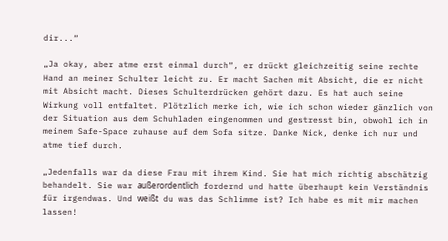dir...“

„Ja okay, aber atme erst einmal durch“, er drückt gleichzeitig seine rechte Hand an meiner Schulter leicht zu. Er macht Sachen mit Absicht, die er nicht mit Absicht macht. Dieses Schulterdrücken gehört dazu. Es hat auch seine Wirkung voll entfaltet. Plötzlich merke ich, wie ich schon wieder gänzlich von der Situation aus dem Schuhladen eingenommen und gestresst bin, obwohl ich in meinem Safe-Space zuhause auf dem Sofa sitze. Danke Nick, denke ich nur und atme tief durch.

„Jedenfalls war da diese Frau mit ihrem Kind. Sie hat mich richtig abschätzig behandelt. Sie war außerordentlich fordernd und hatte überhaupt kein Verständnis für irgendwas. Und weißt du was das Schlimme ist? Ich habe es mit mir machen lassen!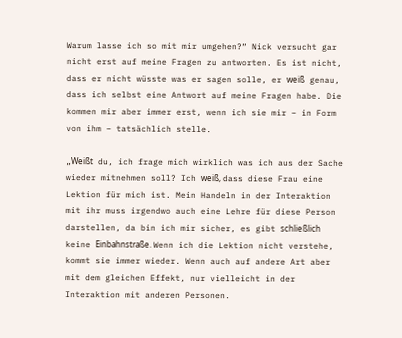Warum lasse ich so mit mir umgehen?“ Nick versucht gar nicht erst auf meine Fragen zu antworten. Es ist nicht, dass er nicht wüsste was er sagen solle, er weiß genau, dass ich selbst eine Antwort auf meine Fragen habe. Die kommen mir aber immer erst, wenn ich sie mir – in Form von ihm – tatsächlich stelle.

„Weißt du, ich frage mich wirklich was ich aus der Sache wieder mitnehmen soll? Ich weiß, dass diese Frau eine Lektion für mich ist. Mein Handeln in der Interaktion mit ihr muss irgendwo auch eine Lehre für diese Person darstellen, da bin ich mir sicher, es gibt schließlich keine Einbahnstraße. Wenn ich die Lektion nicht verstehe, kommt sie immer wieder. Wenn auch auf andere Art aber mit dem gleichen Effekt, nur vielleicht in der Interaktion mit anderen Personen.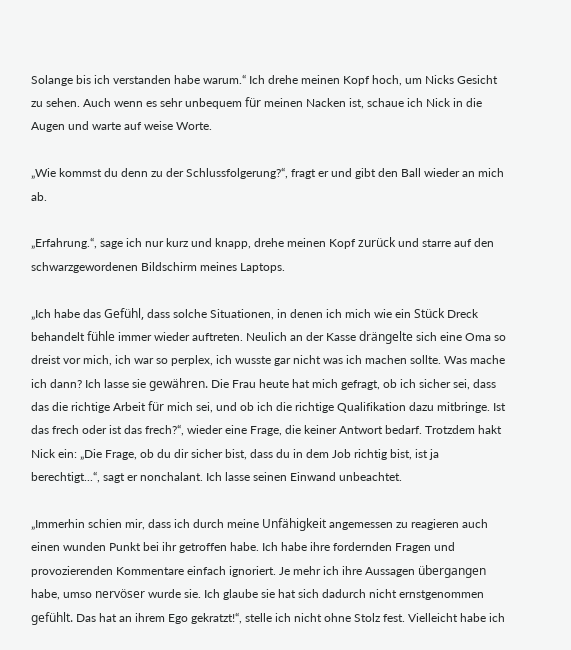Solange bis ich verstanden habe warum.“ Ich drehe meinen Kopf hoch, um Nicks Gesicht zu sehen. Auch wenn es sehr unbequem für meinen Nacken ist, schaue ich Nick in die Augen und warte auf weise Worte.

„Wie kommst du denn zu der Schlussfolgerung?“, fragt er und gibt den Ball wieder an mich ab.

„Erfahrung.“, sage ich nur kurz und knapp, drehe meinen Kopf zurück und starre auf den schwarzgewordenen Bildschirm meines Laptops.

„Ich habe das Gefühl, dass solche Situationen, in denen ich mich wie ein Stück Dreck behandelt fühle immer wieder auftreten. Neulich an der Kasse drängelte sich eine Oma so dreist vor mich, ich war so perplex, ich wusste gar nicht was ich machen sollte. Was mache ich dann? Ich lasse sie gewähren. Die Frau heute hat mich gefragt, ob ich sicher sei, dass das die richtige Arbeit für mich sei, und ob ich die richtige Qualifikation dazu mitbringe. Ist das frech oder ist das frech?“, wieder eine Frage, die keiner Antwort bedarf. Trotzdem hakt Nick ein: „Die Frage, ob du dir sicher bist, dass du in dem Job richtig bist, ist ja berechtigt...“, sagt er nonchalant. Ich lasse seinen Einwand unbeachtet.

„Immerhin schien mir, dass ich durch meine Unfähigkeit angemessen zu reagieren auch einen wunden Punkt bei ihr getroffen habe. Ich habe ihre fordernden Fragen und provozierenden Kommentare einfach ignoriert. Je mehr ich ihre Aussagen übergangen habe, umso nervöser wurde sie. Ich glaube sie hat sich dadurch nicht ernstgenommen gefühlt. Das hat an ihrem Ego gekratzt!“, stelle ich nicht ohne Stolz fest. Vielleicht habe ich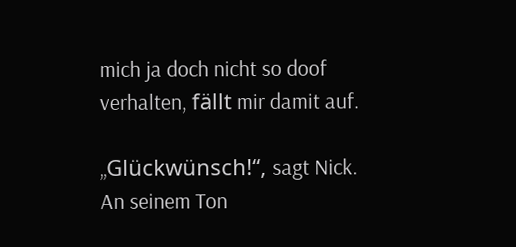mich ja doch nicht so doof verhalten, fällt mir damit auf.

„Glückwünsch!“, sagt Nick. An seinem Ton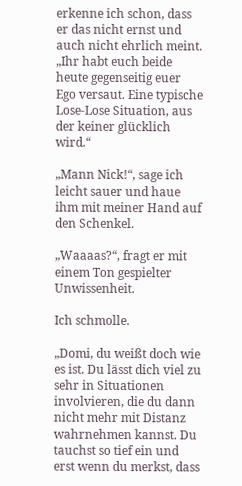erkenne ich schon, dass er das nicht ernst und auch nicht ehrlich meint. „Ihr habt euch beide heute gegenseitig euer Ego versaut. Eine typische Lose-Lose Situation, aus der keiner glücklich wird.“

„Mann Nick!“, sage ich leicht sauer und haue ihm mit meiner Hand auf den Schenkel.

„Waaaas?“, fragt er mit einem Ton gespielter Unwissenheit.

Ich schmolle.

„Domi, du weißt doch wie es ist. Du lässt dich viel zu sehr in Situationen involvieren, die du dann nicht mehr mit Distanz wahrnehmen kannst. Du tauchst so tief ein und erst wenn du merkst, dass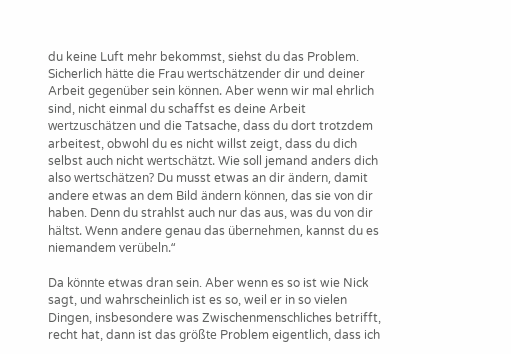du keine Luft mehr bekommst, siehst du das Problem. Sicherlich hätte die Frau wertschätzender dir und deiner Arbeit gegenüber sein können. Aber wenn wir mal ehrlich sind, nicht einmal du schaffst es deine Arbeit wertzuschätzen und die Tatsache, dass du dort trotzdem arbeitest, obwohl du es nicht willst zeigt, dass du dich selbst auch nicht wertschätzt. Wie soll jemand anders dich also wertschätzen? Du musst etwas an dir ändern, damit andere etwas an dem Bild ändern können, das sie von dir haben. Denn du strahlst auch nur das aus, was du von dir hältst. Wenn andere genau das übernehmen, kannst du es niemandem verübeln.“

Da könnte etwas dran sein. Aber wenn es so ist wie Nick sagt, und wahrscheinlich ist es so, weil er in so vielen Dingen, insbesondere was Zwischenmenschliches betrifft, recht hat, dann ist das größte Problem eigentlich, dass ich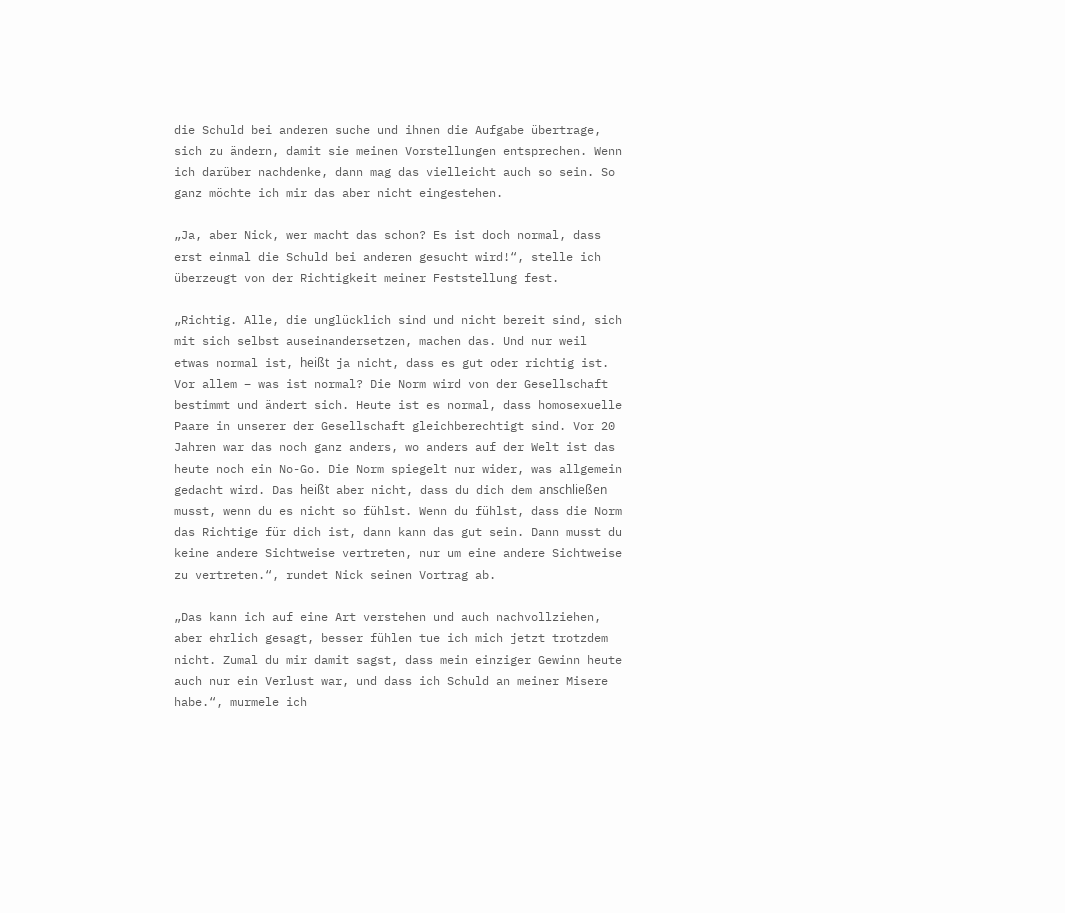die Schuld bei anderen suche und ihnen die Aufgabe übertrage, sich zu ändern, damit sie meinen Vorstellungen entsprechen. Wenn ich darüber nachdenke, dann mag das vielleicht auch so sein. So ganz möchte ich mir das aber nicht eingestehen.

„Ja, aber Nick, wer macht das schon? Es ist doch normal, dass erst einmal die Schuld bei anderen gesucht wird!“, stelle ich überzeugt von der Richtigkeit meiner Feststellung fest.

„Richtig. Alle, die unglücklich sind und nicht bereit sind, sich mit sich selbst auseinandersetzen, machen das. Und nur weil etwas normal ist, heißt ja nicht, dass es gut oder richtig ist. Vor allem – was ist normal? Die Norm wird von der Gesellschaft bestimmt und ändert sich. Heute ist es normal, dass homosexuelle Paare in unserer der Gesellschaft gleichberechtigt sind. Vor 20 Jahren war das noch ganz anders, wo anders auf der Welt ist das heute noch ein No-Go. Die Norm spiegelt nur wider, was allgemein gedacht wird. Das heißt aber nicht, dass du dich dem anschließen musst, wenn du es nicht so fühlst. Wenn du fühlst, dass die Norm das Richtige für dich ist, dann kann das gut sein. Dann musst du keine andere Sichtweise vertreten, nur um eine andere Sichtweise zu vertreten.“, rundet Nick seinen Vortrag ab.

„Das kann ich auf eine Art verstehen und auch nachvollziehen, aber ehrlich gesagt, besser fühlen tue ich mich jetzt trotzdem nicht. Zumal du mir damit sagst, dass mein einziger Gewinn heute auch nur ein Verlust war, und dass ich Schuld an meiner Misere habe.“, murmele ich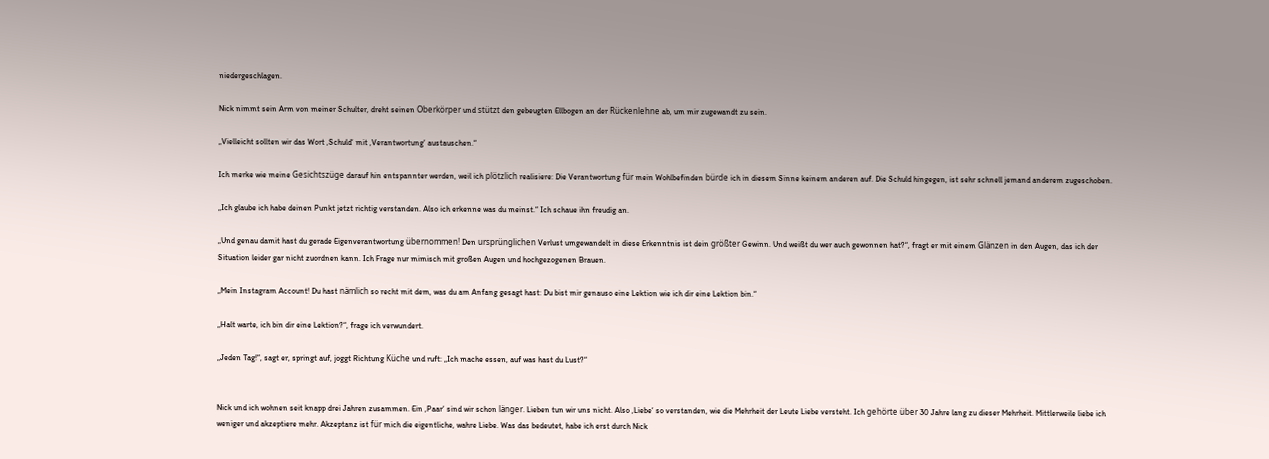niedergeschlagen.

Nick nimmt sein Arm von meiner Schulter, dreht seinen Oberkörper und stützt den gebeugten Ellbogen an der Rückenlehne ab, um mir zugewandt zu sein.

„Vielleicht sollten wir das Wort ‚Schuld‘ mit ‚Verantwortung‘ austauschen.“

Ich merke wie meine Gesichtszüge darauf hin entspannter werden, weil ich plötzlich realisiere: Die Verantwortung für mein Wohlbefinden bürde ich in diesem Sinne keinem anderen auf. Die Schuld hingegen, ist sehr schnell jemand anderem zugeschoben.

„Ich glaube ich habe deinen Punkt jetzt richtig verstanden. Also ich erkenne was du meinst.“ Ich schaue ihn freudig an.

„Und genau damit hast du gerade Eigenverantwortung übernommen! Den ursprünglichen Verlust umgewandelt in diese Erkenntnis ist dein größter Gewinn. Und weißt du wer auch gewonnen hat?“, fragt er mit einem Glänzen in den Augen, das ich der Situation leider gar nicht zuordnen kann. Ich Frage nur mimisch mit großen Augen und hochgezogenen Brauen.

„Mein Instagram Account! Du hast nämlich so recht mit dem, was du am Anfang gesagt hast: Du bist mir genauso eine Lektion wie ich dir eine Lektion bin.“

„Halt warte, ich bin dir eine Lektion?“, frage ich verwundert.

„Jeden Tag!“, sagt er, springt auf, joggt Richtung Küche und ruft: „Ich mache essen, auf was hast du Lust?“


Nick und ich wohnen seit knapp drei Jahren zusammen. Ein ‚Paar‘ sind wir schon länger. Lieben tun wir uns nicht. Also ‚Liebe‘ so verstanden, wie die Mehrheit der Leute Liebe versteht. Ich gehörte über 30 Jahre lang zu dieser Mehrheit. Mittlerweile liebe ich weniger und akzeptiere mehr. Akzeptanz ist für mich die eigentliche, wahre Liebe. Was das bedeutet, habe ich erst durch Nick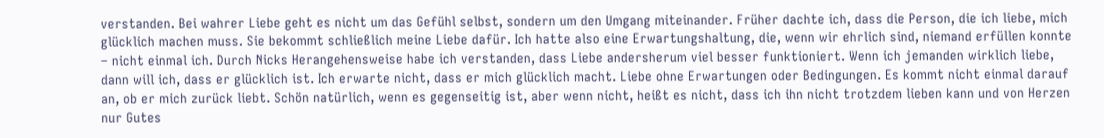verstanden. Bei wahrer Liebe geht es nicht um das Gefühl selbst, sondern um den Umgang miteinander. Früher dachte ich, dass die Person, die ich liebe, mich glücklich machen muss. Sie bekommt schließlich meine Liebe dafür. Ich hatte also eine Erwartungshaltung, die, wenn wir ehrlich sind, niemand erfüllen konnte – nicht einmal ich. Durch Nicks Herangehensweise habe ich verstanden, dass Liebe andersherum viel besser funktioniert. Wenn ich jemanden wirklich liebe, dann will ich, dass er glücklich ist. Ich erwarte nicht, dass er mich glücklich macht. Liebe ohne Erwartungen oder Bedingungen. Es kommt nicht einmal darauf an, ob er mich zurück liebt. Schön natürlich, wenn es gegenseitig ist, aber wenn nicht, heißt es nicht, dass ich ihn nicht trotzdem lieben kann und von Herzen nur Gutes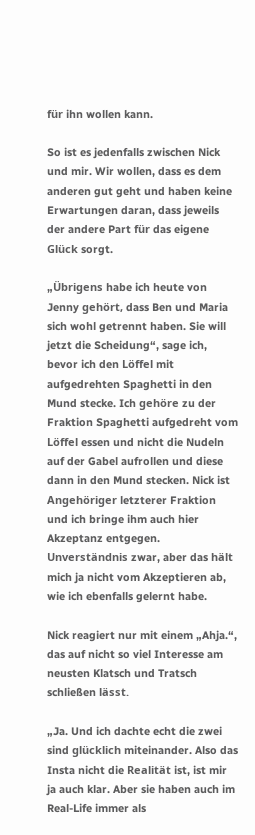für ihn wollen kann.

So ist es jedenfalls zwischen Nick und mir. Wir wollen, dass es dem anderen gut geht und haben keine Erwartungen daran, dass jeweils der andere Part für das eigene Glück sorgt.

„Übrigens habe ich heute von Jenny gehört, dass Ben und Maria sich wohl getrennt haben. Sie will jetzt die Scheidung“, sage ich, bevor ich den Löffel mit aufgedrehten Spaghetti in den Mund stecke. Ich gehöre zu der Fraktion Spaghetti aufgedreht vom Löffel essen und nicht die Nudeln auf der Gabel aufrollen und diese dann in den Mund stecken. Nick ist Angehöriger letzterer Fraktion und ich bringe ihm auch hier Akzeptanz entgegen. Unverständnis zwar, aber das hält mich ja nicht vom Akzeptieren ab, wie ich ebenfalls gelernt habe.

Nick reagiert nur mit einem „Ahja.“, das auf nicht so viel Interesse am neusten Klatsch und Tratsch schließen lässt.

„Ja. Und ich dachte echt die zwei sind glücklich miteinander. Also das Insta nicht die Realität ist, ist mir ja auch klar. Aber sie haben auch im Real-Life immer als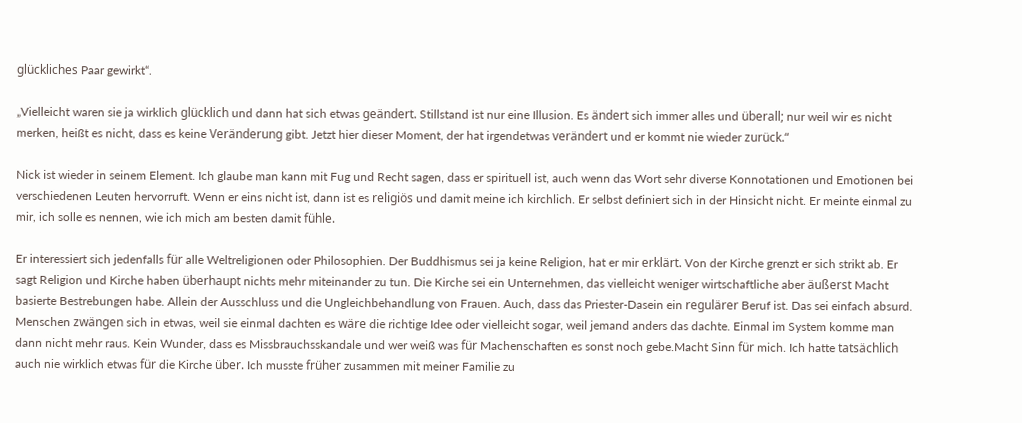glückliches Paar gewirkt“.

„Vielleicht waren sie ja wirklich glücklich und dann hat sich etwas geändert. Stillstand ist nur eine Illusion. Es ändert sich immer alles und überall; nur weil wir es nicht merken, heißt es nicht, dass es keine Veränderung gibt. Jetzt hier dieser Moment, der hat irgendetwas verändert und er kommt nie wieder zurück.“

Nick ist wieder in seinem Element. Ich glaube man kann mit Fug und Recht sagen, dass er spirituell ist, auch wenn das Wort sehr diverse Konnotationen und Emotionen bei verschiedenen Leuten hervorruft. Wenn er eins nicht ist, dann ist es religiös und damit meine ich kirchlich. Er selbst definiert sich in der Hinsicht nicht. Er meinte einmal zu mir, ich solle es nennen, wie ich mich am besten damit fühle.

Er interessiert sich jedenfalls für alle Weltreligionen oder Philosophien. Der Buddhismus sei ja keine Religion, hat er mir erklärt. Von der Kirche grenzt er sich strikt ab. Er sagt Religion und Kirche haben überhaupt nichts mehr miteinander zu tun. Die Kirche sei ein Unternehmen, das vielleicht weniger wirtschaftliche aber äußerst Macht basierte Bestrebungen habe. Allein der Ausschluss und die Ungleichbehandlung von Frauen. Auch, dass das Priester-Dasein ein regulärer Beruf ist. Das sei einfach absurd. Menschen zwängen sich in etwas, weil sie einmal dachten es wäre die richtige Idee oder vielleicht sogar, weil jemand anders das dachte. Einmal im System komme man dann nicht mehr raus. Kein Wunder, dass es Missbrauchsskandale und wer weiß was für Machenschaften es sonst noch gebe.Macht Sinn für mich. Ich hatte tatsächlich auch nie wirklich etwas für die Kirche über. Ich musste früher zusammen mit meiner Familie zu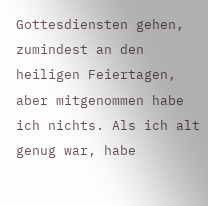Gottesdiensten gehen, zumindest an den heiligen Feiertagen, aber mitgenommen habe ich nichts. Als ich alt genug war, habe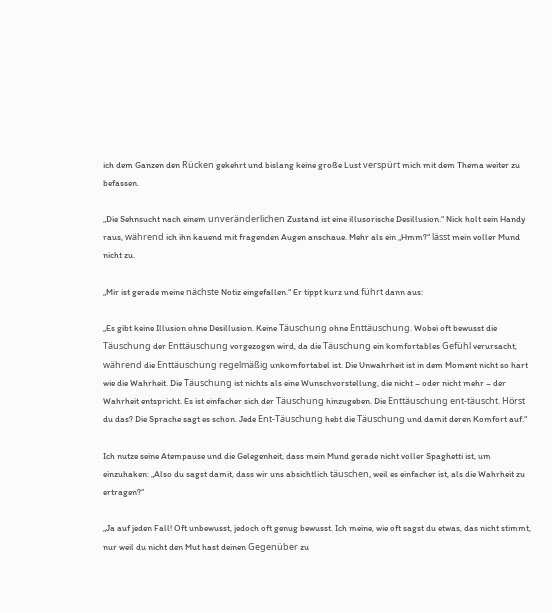ich dem Ganzen den Rücken gekehrt und bislang keine große Lust verspürt mich mit dem Thema weiter zu befassen.

„Die Sehnsucht nach einem unveränderlichen Zustand ist eine illusorische Desillusion.“ Nick holt sein Handy raus, während ich ihn kauend mit fragenden Augen anschaue. Mehr als ein „Hmm?“ lässt mein voller Mund nicht zu.

„Mir ist gerade meine nächste Notiz eingefallen.“ Er tippt kurz und führt dann aus:

„Es gibt keine Illusion ohne Desillusion. Keine Täuschung ohne Enttäuschung. Wobei oft bewusst die Täuschung der Enttäuschung vorgezogen wird, da die Täuschung ein komfortables Gefühl verursacht, während die Enttäuschung regelmäßig unkomfortabel ist. Die Unwahrheit ist in dem Moment nicht so hart wie die Wahrheit. Die Täuschung ist nichts als eine Wunschvorstellung, die nicht – oder nicht mehr – der Wahrheit entspricht. Es ist einfacher sich der Täuschung hinzugeben. Die Enttäuschung ent-täuscht. Hörst du das? Die Sprache sagt es schon. Jede Ent-Täuschung hebt die Täuschung und damit deren Komfort auf.“

Ich nutze seine Atempause und die Gelegenheit, dass mein Mund gerade nicht voller Spaghetti ist, um einzuhaken: „Also du sagst damit, dass wir uns absichtlich täuschen, weil es einfacher ist, als die Wahrheit zu ertragen?“

„Ja auf jeden Fall! Oft unbewusst, jedoch oft genug bewusst. Ich meine, wie oft sagst du etwas, das nicht stimmt, nur weil du nicht den Mut hast deinen Gegenüber zu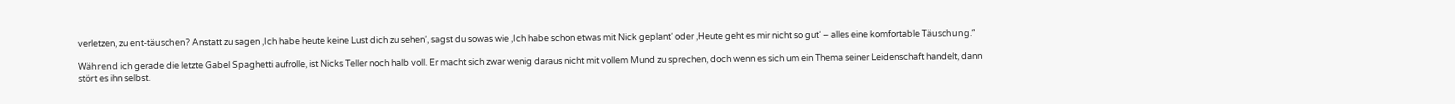verletzen, zu ent-täuschen? Anstatt zu sagen ‚Ich habe heute keine Lust dich zu sehen‘, sagst du sowas wie ‚Ich habe schon etwas mit Nick geplant‘ oder ‚Heute geht es mir nicht so gut‘ – alles eine komfortable Täuschung.“

Während ich gerade die letzte Gabel Spaghetti aufrolle, ist Nicks Teller noch halb voll. Er macht sich zwar wenig daraus nicht mit vollem Mund zu sprechen, doch wenn es sich um ein Thema seiner Leidenschaft handelt, dann stört es ihn selbst.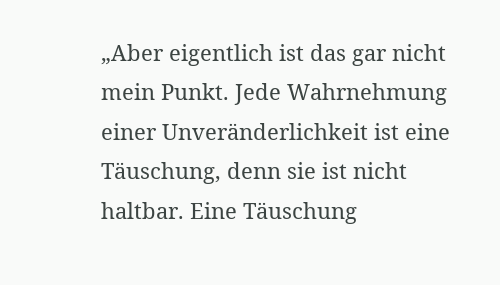„Aber eigentlich ist das gar nicht mein Punkt. Jede Wahrnehmung einer Unveränderlichkeit ist eine Täuschung, denn sie ist nicht haltbar. Eine Täuschung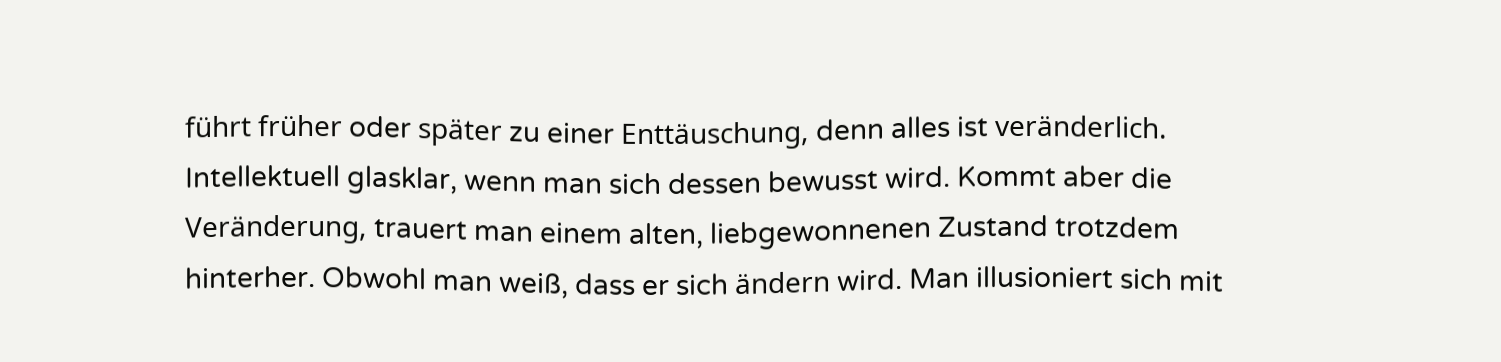führt früher oder später zu einer Enttäuschung, denn alles ist veränderlich. Intellektuell glasklar, wenn man sich dessen bewusst wird. Kommt aber die Veränderung, trauert man einem alten, liebgewonnenen Zustand trotzdem hinterher. Obwohl man weiß, dass er sich ändern wird. Man illusioniert sich mit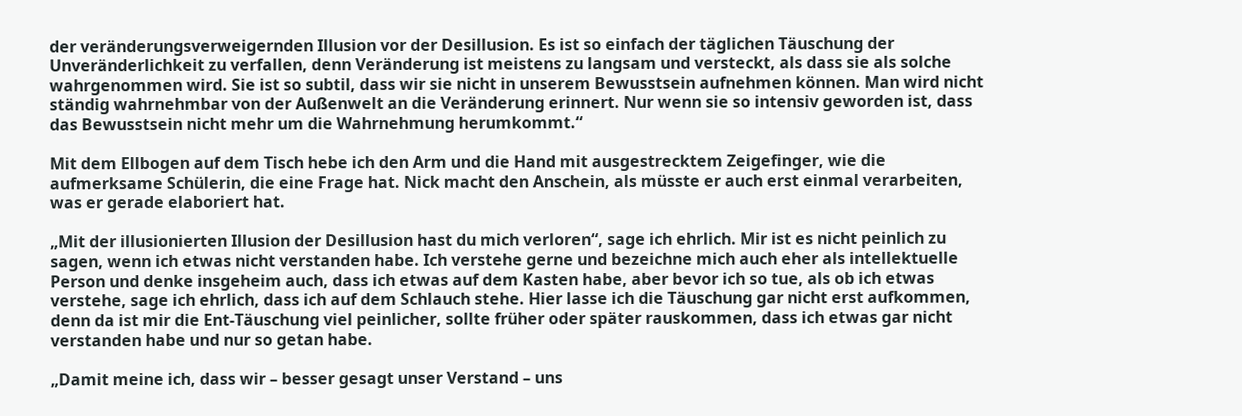der veränderungsverweigernden Illusion vor der Desillusion. Es ist so einfach der täglichen Täuschung der Unveränderlichkeit zu verfallen, denn Veränderung ist meistens zu langsam und versteckt, als dass sie als solche wahrgenommen wird. Sie ist so subtil, dass wir sie nicht in unserem Bewusstsein aufnehmen können. Man wird nicht ständig wahrnehmbar von der Außenwelt an die Veränderung erinnert. Nur wenn sie so intensiv geworden ist, dass das Bewusstsein nicht mehr um die Wahrnehmung herumkommt.“

Mit dem Ellbogen auf dem Tisch hebe ich den Arm und die Hand mit ausgestrecktem Zeigefinger, wie die aufmerksame Schülerin, die eine Frage hat. Nick macht den Anschein, als müsste er auch erst einmal verarbeiten, was er gerade elaboriert hat.

„Mit der illusionierten Illusion der Desillusion hast du mich verloren“, sage ich ehrlich. Mir ist es nicht peinlich zu sagen, wenn ich etwas nicht verstanden habe. Ich verstehe gerne und bezeichne mich auch eher als intellektuelle Person und denke insgeheim auch, dass ich etwas auf dem Kasten habe, aber bevor ich so tue, als ob ich etwas verstehe, sage ich ehrlich, dass ich auf dem Schlauch stehe. Hier lasse ich die Täuschung gar nicht erst aufkommen, denn da ist mir die Ent-Täuschung viel peinlicher, sollte früher oder später rauskommen, dass ich etwas gar nicht verstanden habe und nur so getan habe.

„Damit meine ich, dass wir – besser gesagt unser Verstand – uns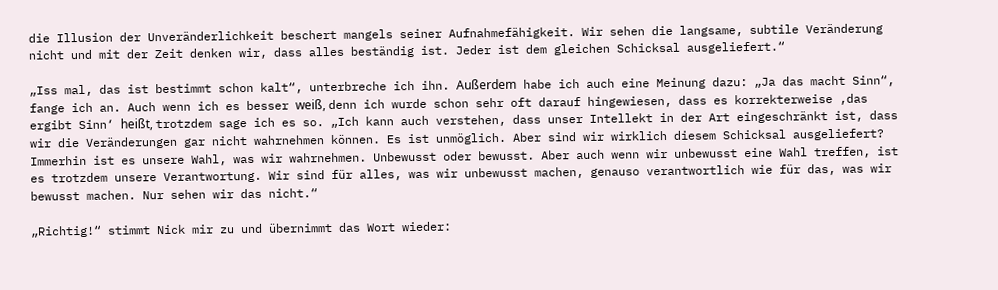die Illusion der Unveränderlichkeit beschert mangels seiner Aufnahmefähigkeit. Wir sehen die langsame, subtile Veränderung nicht und mit der Zeit denken wir, dass alles beständig ist. Jeder ist dem gleichen Schicksal ausgeliefert.“

„Iss mal, das ist bestimmt schon kalt“, unterbreche ich ihn. Außerdem habe ich auch eine Meinung dazu: „Ja das macht Sinn“, fange ich an. Auch wenn ich es besser weiß, denn ich wurde schon sehr oft darauf hingewiesen, dass es korrekterweise ‚das ergibt Sinn‘ heißt, trotzdem sage ich es so. „Ich kann auch verstehen, dass unser Intellekt in der Art eingeschränkt ist, dass wir die Veränderungen gar nicht wahrnehmen können. Es ist unmöglich. Aber sind wir wirklich diesem Schicksal ausgeliefert? Immerhin ist es unsere Wahl, was wir wahrnehmen. Unbewusst oder bewusst. Aber auch wenn wir unbewusst eine Wahl treffen, ist es trotzdem unsere Verantwortung. Wir sind für alles, was wir unbewusst machen, genauso verantwortlich wie für das, was wir bewusst machen. Nur sehen wir das nicht.“

„Richtig!“ stimmt Nick mir zu und übernimmt das Wort wieder: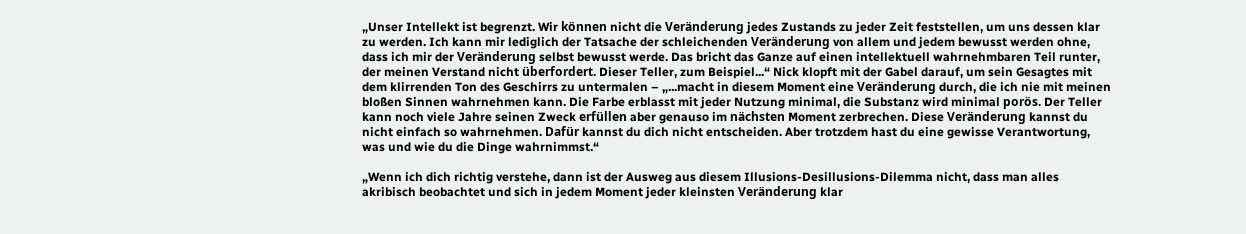„Unser Intellekt ist begrenzt. Wir können nicht die Veränderung jedes Zustands zu jeder Zeit feststellen, um uns dessen klar zu werden. Ich kann mir lediglich der Tatsache der schleichenden Veränderung von allem und jedem bewusst werden ohne, dass ich mir der Veränderung selbst bewusst werde. Das bricht das Ganze auf einen intellektuell wahrnehmbaren Teil runter, der meinen Verstand nicht überfordert. Dieser Teller, zum Beispiel...“ Nick klopft mit der Gabel darauf, um sein Gesagtes mit dem klirrenden Ton des Geschirrs zu untermalen – „...macht in diesem Moment eine Veränderung durch, die ich nie mit meinen bloßen Sinnen wahrnehmen kann. Die Farbe erblasst mit jeder Nutzung minimal, die Substanz wird minimal porös. Der Teller kann noch viele Jahre seinen Zweck erfüllen aber genauso im nächsten Moment zerbrechen. Diese Veränderung kannst du nicht einfach so wahrnehmen. Dafür kannst du dich nicht entscheiden. Aber trotzdem hast du eine gewisse Verantwortung, was und wie du die Dinge wahrnimmst.“

„Wenn ich dich richtig verstehe, dann ist der Ausweg aus diesem Illusions-Desillusions-Dilemma nicht, dass man alles akribisch beobachtet und sich in jedem Moment jeder kleinsten Veränderung klar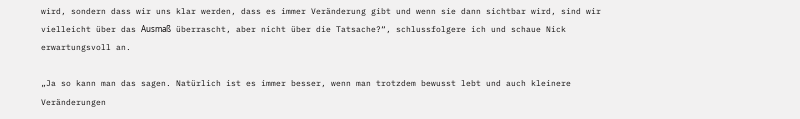wird, sondern dass wir uns klar werden, dass es immer Veränderung gibt und wenn sie dann sichtbar wird, sind wir vielleicht über das Ausmaß überrascht, aber nicht über die Tatsache?“, schlussfolgere ich und schaue Nick erwartungsvoll an.

„Ja so kann man das sagen. Natürlich ist es immer besser, wenn man trotzdem bewusst lebt und auch kleinere Veränderungen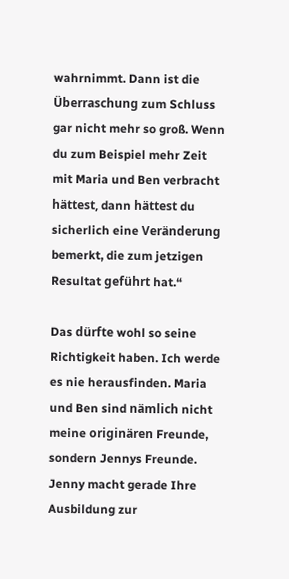wahrnimmt. Dann ist die Überraschung zum Schluss gar nicht mehr so groß. Wenn du zum Beispiel mehr Zeit mit Maria und Ben verbracht hättest, dann hättest du sicherlich eine Veränderung bemerkt, die zum jetzigen Resultat geführt hat.“

Das dürfte wohl so seine Richtigkeit haben. Ich werde es nie herausfinden. Maria und Ben sind nämlich nicht meine originären Freunde, sondern Jennys Freunde. Jenny macht gerade Ihre Ausbildung zur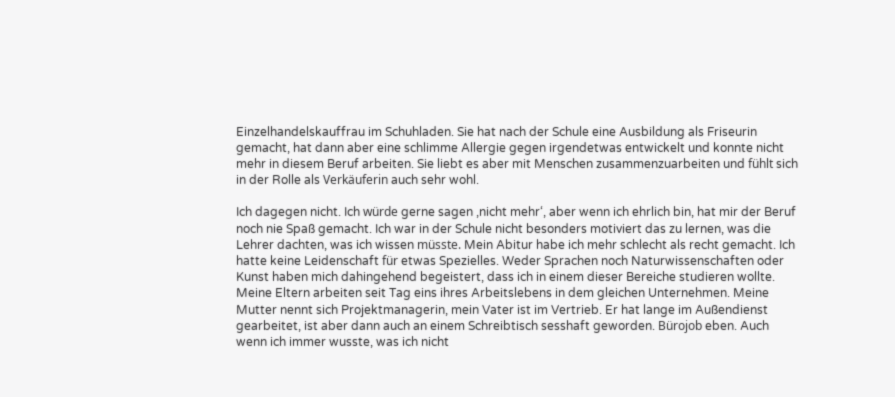Einzelhandelskauffrau im Schuhladen. Sie hat nach der Schule eine Ausbildung als Friseurin gemacht, hat dann aber eine schlimme Allergie gegen irgendetwas entwickelt und konnte nicht mehr in diesem Beruf arbeiten. Sie liebt es aber mit Menschen zusammenzuarbeiten und fühlt sich in der Rolle als Verkäuferin auch sehr wohl.

Ich dagegen nicht. Ich würde gerne sagen ‚nicht mehr‘, aber wenn ich ehrlich bin, hat mir der Beruf noch nie Spaß gemacht. Ich war in der Schule nicht besonders motiviert das zu lernen, was die Lehrer dachten, was ich wissen müsste. Mein Abitur habe ich mehr schlecht als recht gemacht. Ich hatte keine Leidenschaft für etwas Spezielles. Weder Sprachen noch Naturwissenschaften oder Kunst haben mich dahingehend begeistert, dass ich in einem dieser Bereiche studieren wollte. Meine Eltern arbeiten seit Tag eins ihres Arbeitslebens in dem gleichen Unternehmen. Meine Mutter nennt sich Projektmanagerin, mein Vater ist im Vertrieb. Er hat lange im Außendienst gearbeitet, ist aber dann auch an einem Schreibtisch sesshaft geworden. Bürojob eben. Auch wenn ich immer wusste, was ich nicht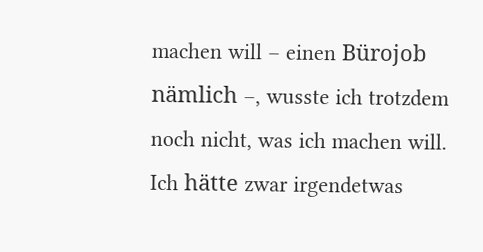machen will – einen Bürojob nämlich –, wusste ich trotzdem noch nicht, was ich machen will. Ich hätte zwar irgendetwas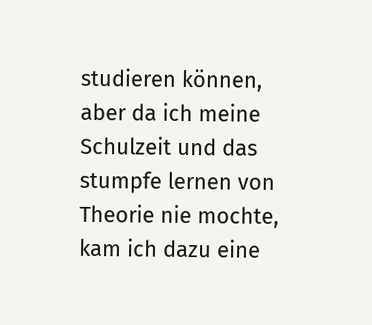studieren können, aber da ich meine Schulzeit und das stumpfe lernen von Theorie nie mochte, kam ich dazu eine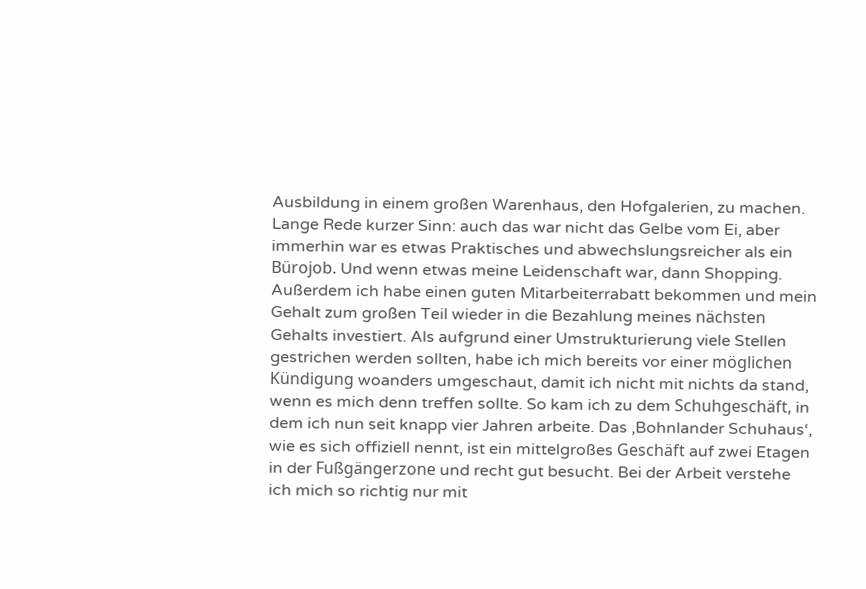Ausbildung in einem großen Warenhaus, den Hofgalerien, zu machen. Lange Rede kurzer Sinn: auch das war nicht das Gelbe vom Ei, aber immerhin war es etwas Praktisches und abwechslungsreicher als ein Bürojob. Und wenn etwas meine Leidenschaft war, dann Shopping. Außerdem ich habe einen guten Mitarbeiterrabatt bekommen und mein Gehalt zum großen Teil wieder in die Bezahlung meines nächsten Gehalts investiert. Als aufgrund einer Umstrukturierung viele Stellen gestrichen werden sollten, habe ich mich bereits vor einer möglichen Kündigung woanders umgeschaut, damit ich nicht mit nichts da stand, wenn es mich denn treffen sollte. So kam ich zu dem Schuhgeschäft, in dem ich nun seit knapp vier Jahren arbeite. Das ‚Bohnlander Schuhaus‘, wie es sich offiziell nennt, ist ein mittelgroßes Geschäft auf zwei Etagen in der Fußgängerzone und recht gut besucht. Bei der Arbeit verstehe ich mich so richtig nur mit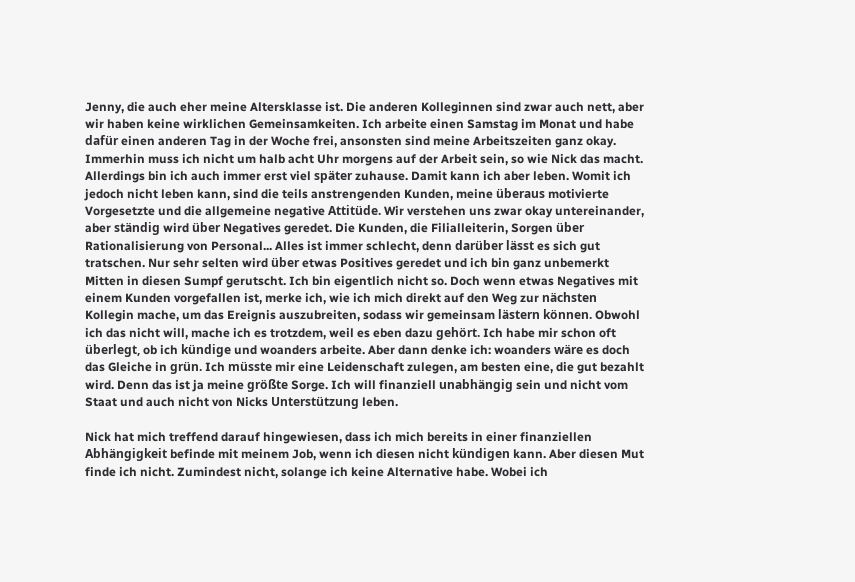Jenny, die auch eher meine Altersklasse ist. Die anderen Kolleginnen sind zwar auch nett, aber wir haben keine wirklichen Gemeinsamkeiten. Ich arbeite einen Samstag im Monat und habe dafür einen anderen Tag in der Woche frei, ansonsten sind meine Arbeitszeiten ganz okay. Immerhin muss ich nicht um halb acht Uhr morgens auf der Arbeit sein, so wie Nick das macht. Allerdings bin ich auch immer erst viel später zuhause. Damit kann ich aber leben. Womit ich jedoch nicht leben kann, sind die teils anstrengenden Kunden, meine überaus motivierte Vorgesetzte und die allgemeine negative Attitüde. Wir verstehen uns zwar okay untereinander, aber ständig wird über Negatives geredet. Die Kunden, die Filialleiterin, Sorgen über Rationalisierung von Personal... Alles ist immer schlecht, denn darüber lässt es sich gut tratschen. Nur sehr selten wird über etwas Positives geredet und ich bin ganz unbemerkt Mitten in diesen Sumpf gerutscht. Ich bin eigentlich nicht so. Doch wenn etwas Negatives mit einem Kunden vorgefallen ist, merke ich, wie ich mich direkt auf den Weg zur nächsten Kollegin mache, um das Ereignis auszubreiten, sodass wir gemeinsam lästern können. Obwohl ich das nicht will, mache ich es trotzdem, weil es eben dazu gehört. Ich habe mir schon oft überlegt, ob ich kündige und woanders arbeite. Aber dann denke ich: woanders wäre es doch das Gleiche in grün. Ich müsste mir eine Leidenschaft zulegen, am besten eine, die gut bezahlt wird. Denn das ist ja meine größte Sorge. Ich will finanziell unabhängig sein und nicht vom Staat und auch nicht von Nicks Unterstützung leben.

Nick hat mich treffend darauf hingewiesen, dass ich mich bereits in einer finanziellen Abhängigkeit befinde mit meinem Job, wenn ich diesen nicht kündigen kann. Aber diesen Mut finde ich nicht. Zumindest nicht, solange ich keine Alternative habe. Wobei ich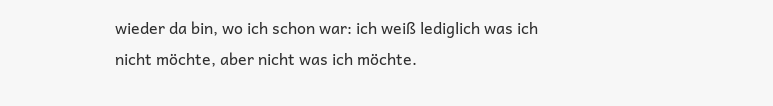wieder da bin, wo ich schon war: ich weiß lediglich was ich nicht möchte, aber nicht was ich möchte.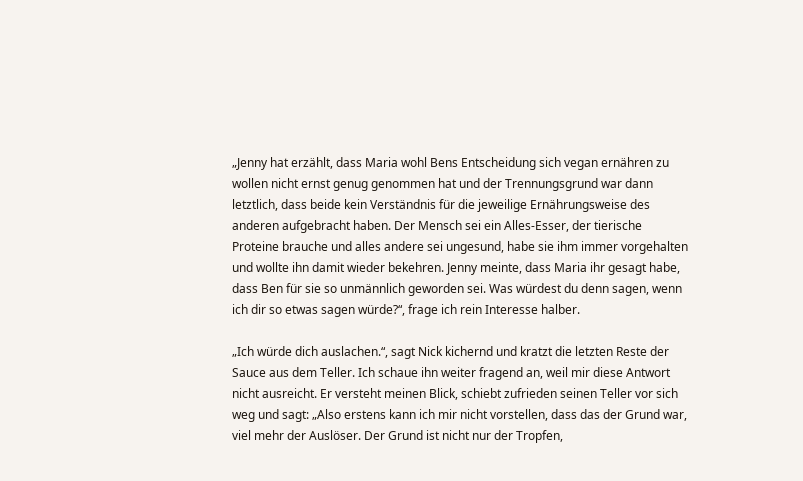„Jenny hat erzählt, dass Maria wohl Bens Entscheidung sich vegan ernähren zu wollen nicht ernst genug genommen hat und der Trennungsgrund war dann letztlich, dass beide kein Verständnis für die jeweilige Ernährungsweise des anderen aufgebracht haben. Der Mensch sei ein Alles-Esser, der tierische Proteine brauche und alles andere sei ungesund, habe sie ihm immer vorgehalten und wollte ihn damit wieder bekehren. Jenny meinte, dass Maria ihr gesagt habe, dass Ben für sie so unmännlich geworden sei. Was würdest du denn sagen, wenn ich dir so etwas sagen würde?“, frage ich rein Interesse halber.

„Ich würde dich auslachen.“, sagt Nick kichernd und kratzt die letzten Reste der Sauce aus dem Teller. Ich schaue ihn weiter fragend an, weil mir diese Antwort nicht ausreicht. Er versteht meinen Blick, schiebt zufrieden seinen Teller vor sich weg und sagt: „Also erstens kann ich mir nicht vorstellen, dass das der Grund war, viel mehr der Auslöser. Der Grund ist nicht nur der Tropfen,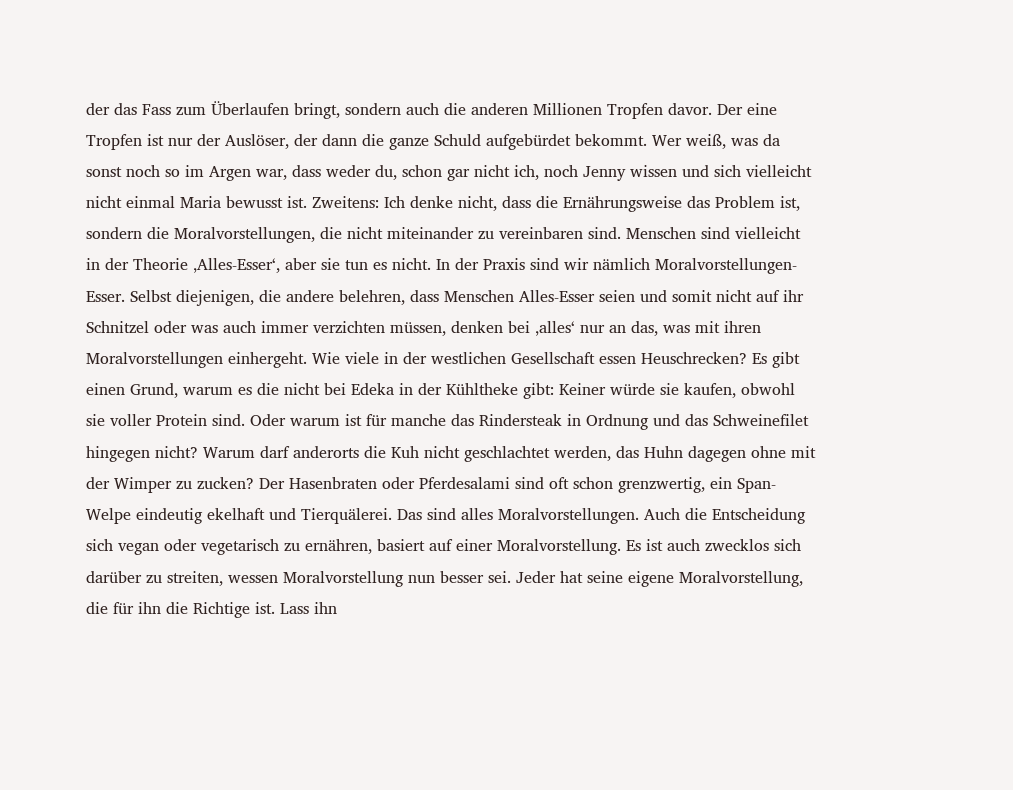der das Fass zum Überlaufen bringt, sondern auch die anderen Millionen Tropfen davor. Der eine Tropfen ist nur der Auslöser, der dann die ganze Schuld aufgebürdet bekommt. Wer weiß, was da sonst noch so im Argen war, dass weder du, schon gar nicht ich, noch Jenny wissen und sich vielleicht nicht einmal Maria bewusst ist. Zweitens: Ich denke nicht, dass die Ernährungsweise das Problem ist, sondern die Moralvorstellungen, die nicht miteinander zu vereinbaren sind. Menschen sind vielleicht in der Theorie ‚Alles-Esser‘, aber sie tun es nicht. In der Praxis sind wir nämlich Moralvorstellungen-Esser. Selbst diejenigen, die andere belehren, dass Menschen Alles-Esser seien und somit nicht auf ihr Schnitzel oder was auch immer verzichten müssen, denken bei ‚alles‘ nur an das, was mit ihren Moralvorstellungen einhergeht. Wie viele in der westlichen Gesellschaft essen Heuschrecken? Es gibt einen Grund, warum es die nicht bei Edeka in der Kühltheke gibt: Keiner würde sie kaufen, obwohl sie voller Protein sind. Oder warum ist für manche das Rindersteak in Ordnung und das Schweinefilet hingegen nicht? Warum darf anderorts die Kuh nicht geschlachtet werden, das Huhn dagegen ohne mit der Wimper zu zucken? Der Hasenbraten oder Pferdesalami sind oft schon grenzwertig, ein Span-Welpe eindeutig ekelhaft und Tierquälerei. Das sind alles Moralvorstellungen. Auch die Entscheidung sich vegan oder vegetarisch zu ernähren, basiert auf einer Moralvorstellung. Es ist auch zwecklos sich darüber zu streiten, wessen Moralvorstellung nun besser sei. Jeder hat seine eigene Moralvorstellung, die für ihn die Richtige ist. Lass ihn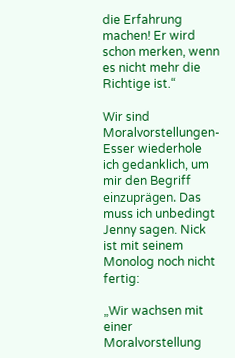die Erfahrung machen! Er wird schon merken, wenn es nicht mehr die Richtige ist.“

Wir sind Moralvorstellungen-Esser wiederhole ich gedanklich, um mir den Begriff einzuprägen. Das muss ich unbedingt Jenny sagen. Nick ist mit seinem Monolog noch nicht fertig:

„Wir wachsen mit einer Moralvorstellung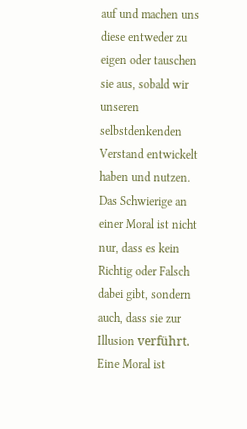auf und machen uns diese entweder zu eigen oder tauschen sie aus, sobald wir unseren selbstdenkenden Verstand entwickelt haben und nutzen. Das Schwierige an einer Moral ist nicht nur, dass es kein Richtig oder Falsch dabei gibt, sondern auch, dass sie zur Illusion verführt. Eine Moral ist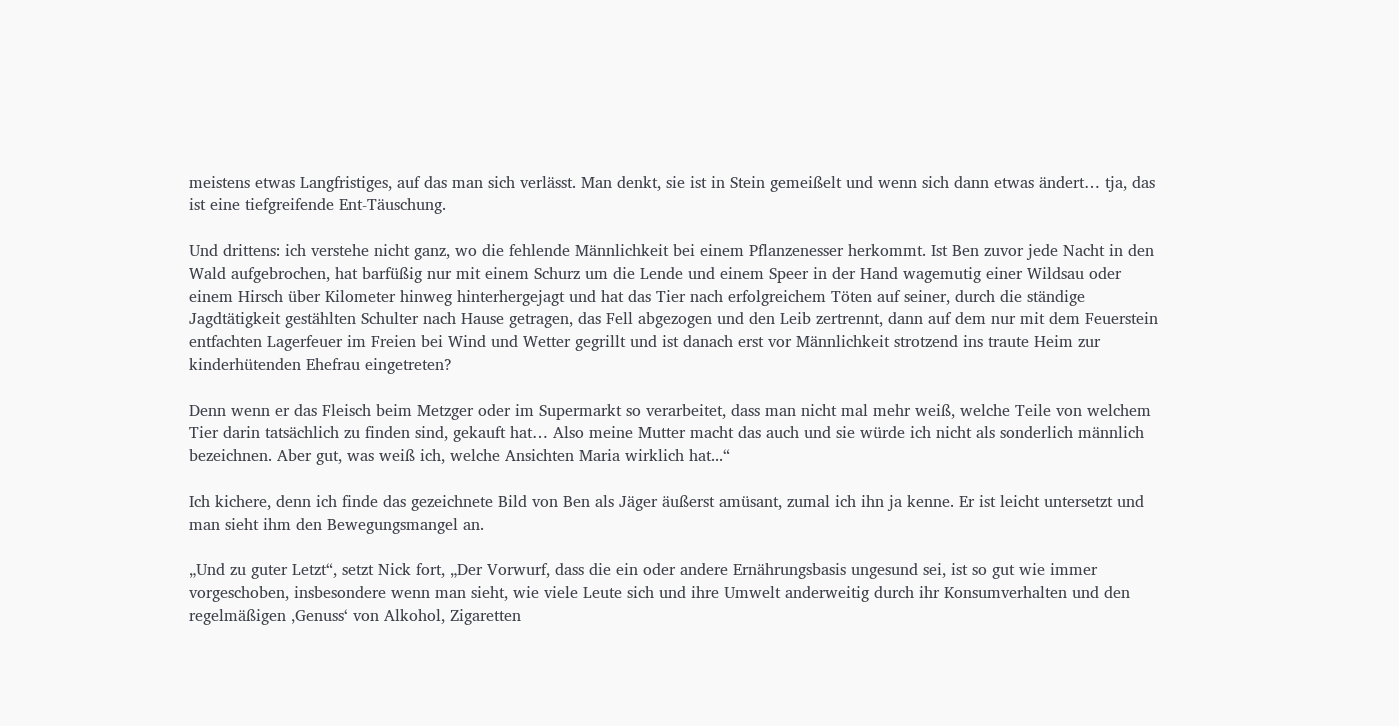meistens etwas Langfristiges, auf das man sich verlässt. Man denkt, sie ist in Stein gemeißelt und wenn sich dann etwas ändert… tja, das ist eine tiefgreifende Ent-Täuschung.

Und drittens: ich verstehe nicht ganz, wo die fehlende Männlichkeit bei einem Pflanzenesser herkommt. Ist Ben zuvor jede Nacht in den Wald aufgebrochen, hat barfüßig nur mit einem Schurz um die Lende und einem Speer in der Hand wagemutig einer Wildsau oder einem Hirsch über Kilometer hinweg hinterhergejagt und hat das Tier nach erfolgreichem Töten auf seiner, durch die ständige Jagdtätigkeit gestählten Schulter nach Hause getragen, das Fell abgezogen und den Leib zertrennt, dann auf dem nur mit dem Feuerstein entfachten Lagerfeuer im Freien bei Wind und Wetter gegrillt und ist danach erst vor Männlichkeit strotzend ins traute Heim zur kinderhütenden Ehefrau eingetreten?

Denn wenn er das Fleisch beim Metzger oder im Supermarkt so verarbeitet, dass man nicht mal mehr weiß, welche Teile von welchem Tier darin tatsächlich zu finden sind, gekauft hat… Also meine Mutter macht das auch und sie würde ich nicht als sonderlich männlich bezeichnen. Aber gut, was weiß ich, welche Ansichten Maria wirklich hat...“

Ich kichere, denn ich finde das gezeichnete Bild von Ben als Jäger äußerst amüsant, zumal ich ihn ja kenne. Er ist leicht untersetzt und man sieht ihm den Bewegungsmangel an.

„Und zu guter Letzt“, setzt Nick fort, „Der Vorwurf, dass die ein oder andere Ernährungsbasis ungesund sei, ist so gut wie immer vorgeschoben, insbesondere wenn man sieht, wie viele Leute sich und ihre Umwelt anderweitig durch ihr Konsumverhalten und den regelmäßigen ‚Genuss‘ von Alkohol, Zigaretten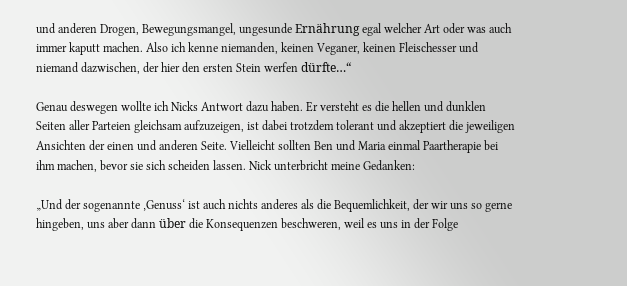und anderen Drogen, Bewegungsmangel, ungesunde Ernährung egal welcher Art oder was auch immer kaputt machen. Also ich kenne niemanden, keinen Veganer, keinen Fleischesser und niemand dazwischen, der hier den ersten Stein werfen dürfte…“

Genau deswegen wollte ich Nicks Antwort dazu haben. Er versteht es die hellen und dunklen Seiten aller Parteien gleichsam aufzuzeigen, ist dabei trotzdem tolerant und akzeptiert die jeweiligen Ansichten der einen und anderen Seite. Vielleicht sollten Ben und Maria einmal Paartherapie bei ihm machen, bevor sie sich scheiden lassen. Nick unterbricht meine Gedanken:

„Und der sogenannte ‚Genuss‘ ist auch nichts anderes als die Bequemlichkeit, der wir uns so gerne hingeben, uns aber dann über die Konsequenzen beschweren, weil es uns in der Folge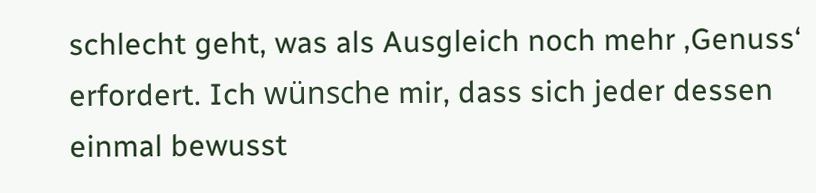schlecht geht, was als Ausgleich noch mehr ‚Genuss‘ erfordert. Ich wünsche mir, dass sich jeder dessen einmal bewusst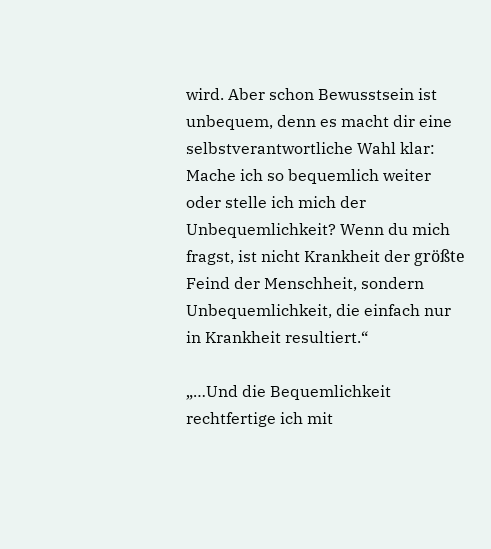wird. Aber schon Bewusstsein ist unbequem, denn es macht dir eine selbstverantwortliche Wahl klar: Mache ich so bequemlich weiter oder stelle ich mich der Unbequemlichkeit? Wenn du mich fragst, ist nicht Krankheit der größte Feind der Menschheit, sondern Unbequemlichkeit, die einfach nur in Krankheit resultiert.“

„…Und die Bequemlichkeit rechtfertige ich mit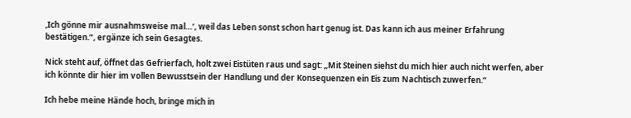‚Ich gönne mir ausnahmsweise mal…‘, weil das Leben sonst schon hart genug ist. Das kann ich aus meiner Erfahrung bestätigen.“, ergänze ich sein Gesagtes.

Nick steht auf, öffnet das Gefrierfach, holt zwei Eistüten raus und sagt: „Mit Steinen siehst du mich hier auch nicht werfen, aber ich könnte dir hier im vollen Bewusstsein der Handlung und der Konsequenzen ein Eis zum Nachtisch zuwerfen.“

Ich hebe meine Hände hoch, bringe mich in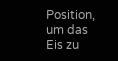Position, um das Eis zu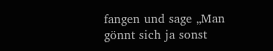fangen und sage „Man gönnt sich ja sonst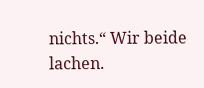nichts.“ Wir beide lachen.